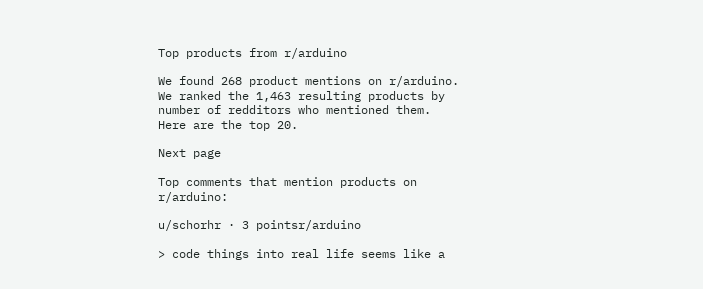Top products from r/arduino

We found 268 product mentions on r/arduino. We ranked the 1,463 resulting products by number of redditors who mentioned them. Here are the top 20.

Next page

Top comments that mention products on r/arduino:

u/schorhr · 3 pointsr/arduino

> code things into real life seems like a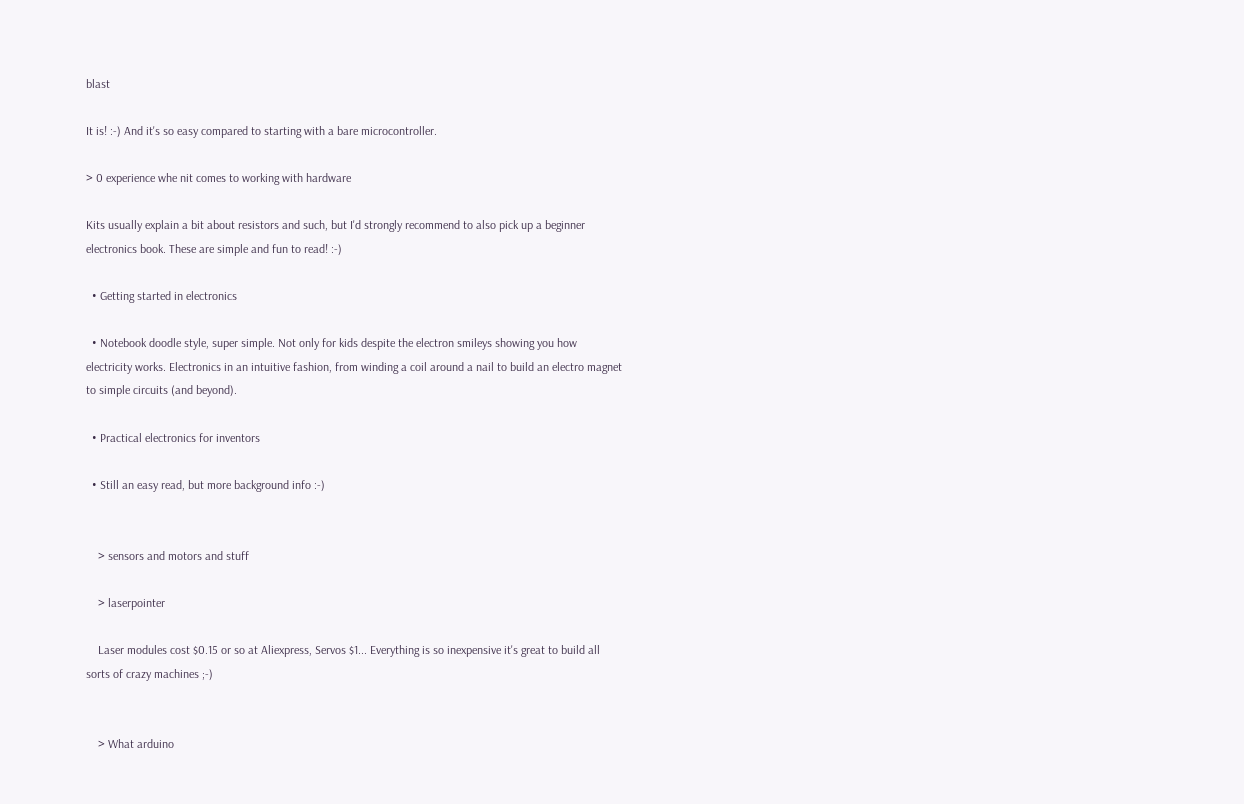blast

It is! :-) And it's so easy compared to starting with a bare microcontroller.

> 0 experience whe nit comes to working with hardware

Kits usually explain a bit about resistors and such, but I'd strongly recommend to also pick up a beginner electronics book. These are simple and fun to read! :-)

  • Getting started in electronics

  • Notebook doodle style, super simple. Not only for kids despite the electron smileys showing you how electricity works. Electronics in an intuitive fashion, from winding a coil around a nail to build an electro magnet to simple circuits (and beyond).

  • Practical electronics for inventors

  • Still an easy read, but more background info :-)


    > sensors and motors and stuff

    > laserpointer

    Laser modules cost $0.15 or so at Aliexpress, Servos $1... Everything is so inexpensive it's great to build all sorts of crazy machines ;-)


    > What arduino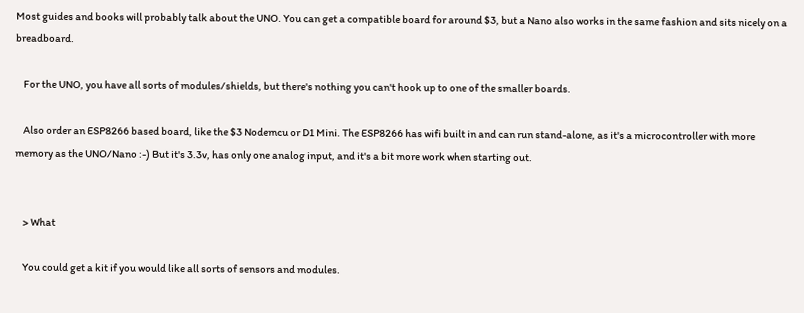Most guides and books will probably talk about the UNO. You can get a compatible board for around $3, but a Nano also works in the same fashion and sits nicely on a breadboard.

    For the UNO, you have all sorts of modules/shields, but there's nothing you can't hook up to one of the smaller boards.

    Also order an ESP8266 based board, like the $3 Nodemcu or D1 Mini. The ESP8266 has wifi built in and can run stand-alone, as it's a microcontroller with more memory as the UNO/Nano :-) But it's 3.3v, has only one analog input, and it's a bit more work when starting out.


    > What

    You could get a kit if you would like all sorts of sensors and modules.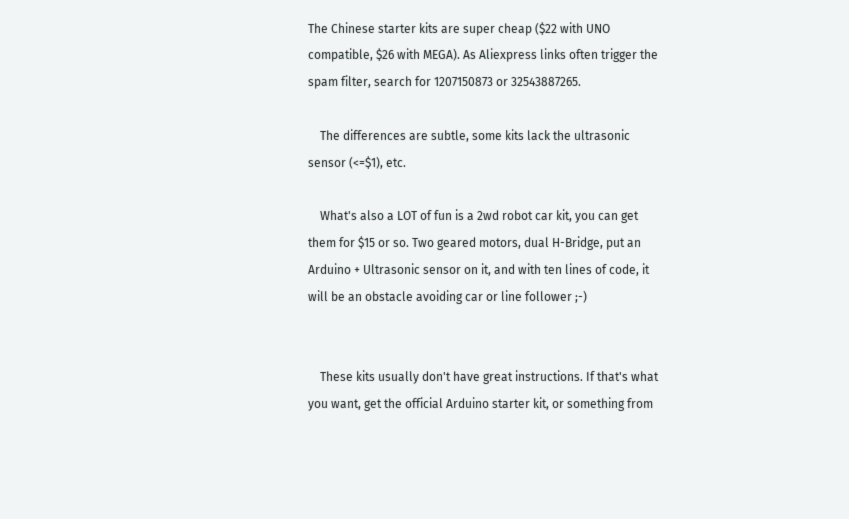The Chinese starter kits are super cheap ($22 with UNO compatible, $26 with MEGA). As Aliexpress links often trigger the spam filter, search for 1207150873 or 32543887265.

    The differences are subtle, some kits lack the ultrasonic sensor (<=$1), etc.

    What's also a LOT of fun is a 2wd robot car kit, you can get them for $15 or so. Two geared motors, dual H-Bridge, put an Arduino + Ultrasonic sensor on it, and with ten lines of code, it will be an obstacle avoiding car or line follower ;-)


    These kits usually don't have great instructions. If that's what you want, get the official Arduino starter kit, or something from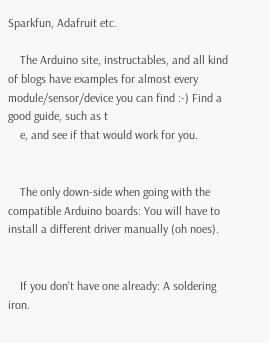Sparkfun, Adafruit etc.

    The Arduino site, instructables, and all kind of blogs have examples for almost every module/sensor/device you can find :-) Find a good guide, such as t
    e, and see if that would work for you.


    The only down-side when going with the compatible Arduino boards: You will have to install a different driver manually (oh noes).


    If you don't have one already: A soldering iron.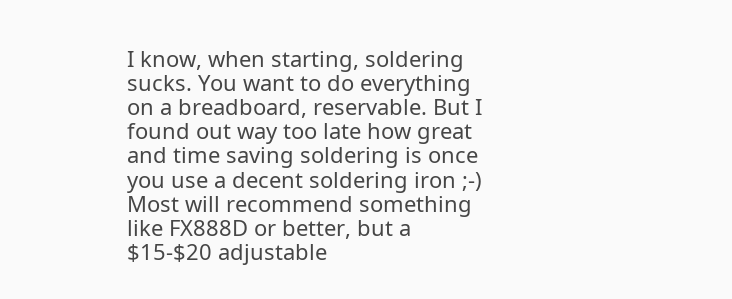I know, when starting, soldering sucks. You want to do everything on a breadboard, reservable. But I found out way too late how great and time saving soldering is once you use a decent soldering iron ;-) Most will recommend something like FX888D or better, but a $15-$20 adjustable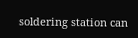soldering station can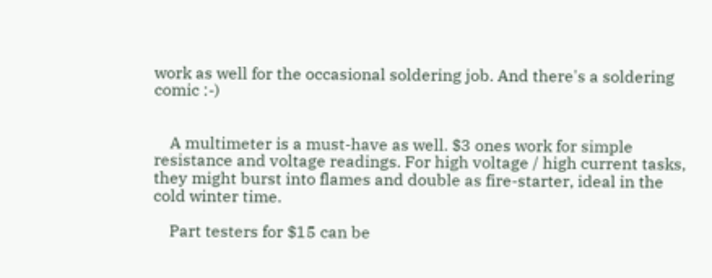work as well for the occasional soldering job. And there's a soldering comic :-)


    A multimeter is a must-have as well. $3 ones work for simple resistance and voltage readings. For high voltage / high current tasks, they might burst into flames and double as fire-starter, ideal in the cold winter time.

    Part testers for $15 can be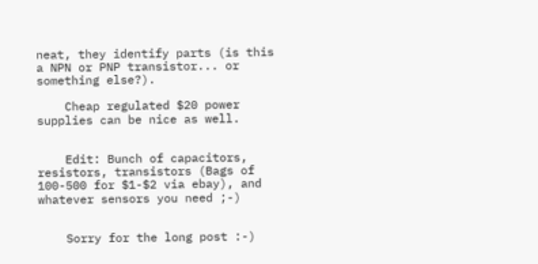neat, they identify parts (is this a NPN or PNP transistor... or something else?).

    Cheap regulated $20 power supplies can be nice as well.


    Edit: Bunch of capacitors, resistors, transistors (Bags of 100-500 for $1-$2 via ebay), and whatever sensors you need ;-)


    Sorry for the long post :-)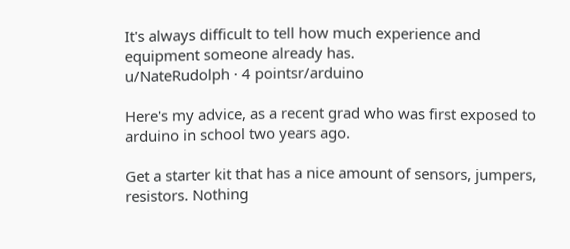It's always difficult to tell how much experience and equipment someone already has.
u/NateRudolph · 4 pointsr/arduino

Here's my advice, as a recent grad who was first exposed to arduino in school two years ago.

Get a starter kit that has a nice amount of sensors, jumpers, resistors. Nothing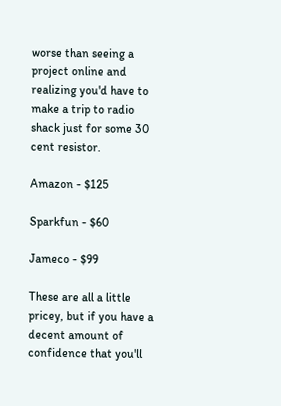worse than seeing a project online and realizing you'd have to make a trip to radio shack just for some 30 cent resistor.

Amazon - $125

Sparkfun - $60

Jameco - $99

These are all a little pricey, but if you have a decent amount of confidence that you'll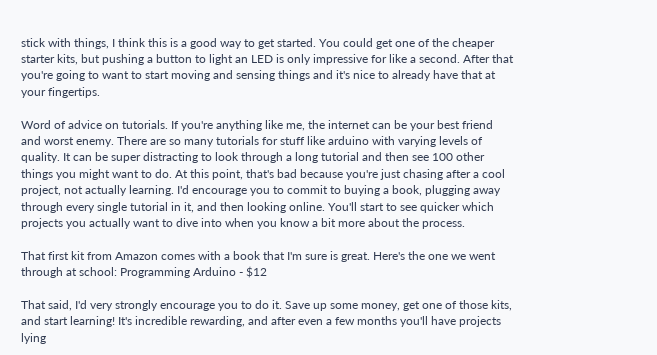stick with things, I think this is a good way to get started. You could get one of the cheaper starter kits, but pushing a button to light an LED is only impressive for like a second. After that you're going to want to start moving and sensing things and it's nice to already have that at your fingertips.

Word of advice on tutorials. If you're anything like me, the internet can be your best friend and worst enemy. There are so many tutorials for stuff like arduino with varying levels of quality. It can be super distracting to look through a long tutorial and then see 100 other things you might want to do. At this point, that's bad because you're just chasing after a cool project, not actually learning. I'd encourage you to commit to buying a book, plugging away through every single tutorial in it, and then looking online. You'll start to see quicker which projects you actually want to dive into when you know a bit more about the process.

That first kit from Amazon comes with a book that I'm sure is great. Here's the one we went through at school: Programming Arduino - $12

That said, I'd very strongly encourage you to do it. Save up some money, get one of those kits, and start learning! It's incredible rewarding, and after even a few months you'll have projects lying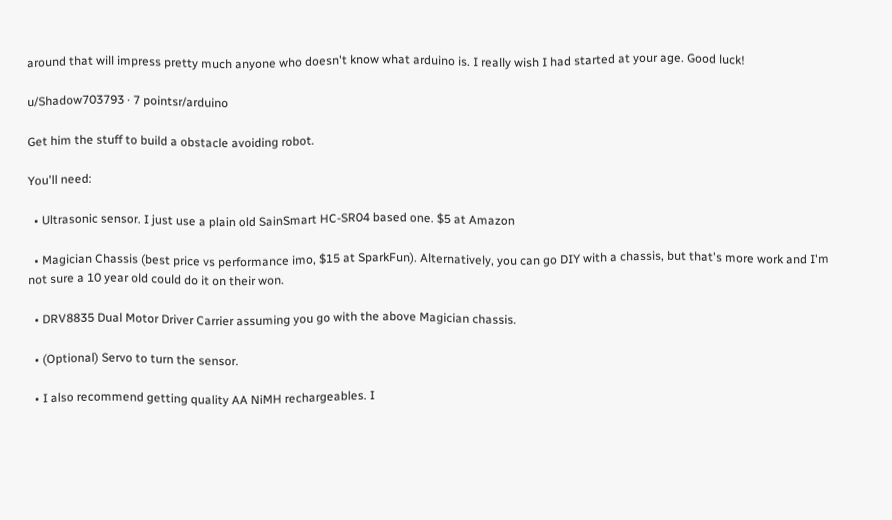around that will impress pretty much anyone who doesn't know what arduino is. I really wish I had started at your age. Good luck!

u/Shadow703793 · 7 pointsr/arduino

Get him the stuff to build a obstacle avoiding robot.

You'll need:

  • Ultrasonic sensor. I just use a plain old SainSmart HC-SR04 based one. $5 at Amazon

  • Magician Chassis (best price vs performance imo, $15 at SparkFun). Alternatively, you can go DIY with a chassis, but that's more work and I'm not sure a 10 year old could do it on their won.

  • DRV8835 Dual Motor Driver Carrier assuming you go with the above Magician chassis.

  • (Optional) Servo to turn the sensor.

  • I also recommend getting quality AA NiMH rechargeables. I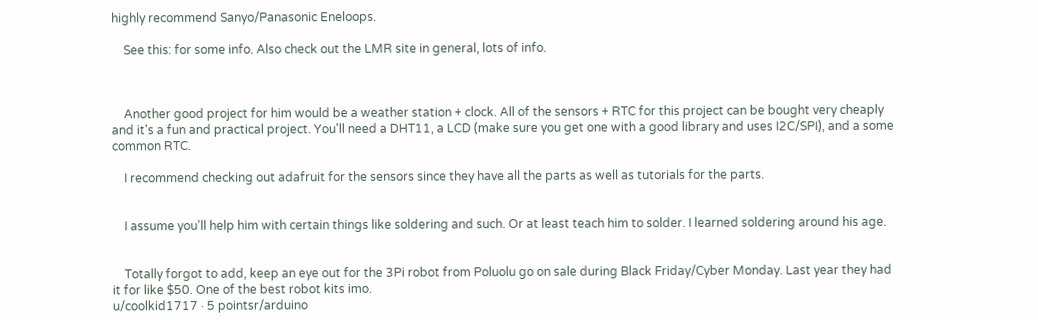highly recommend Sanyo/Panasonic Eneloops.

    See this: for some info. Also check out the LMR site in general, lots of info.



    Another good project for him would be a weather station + clock. All of the sensors + RTC for this project can be bought very cheaply and it's a fun and practical project. You'll need a DHT11, a LCD (make sure you get one with a good library and uses I2C/SPI), and a some common RTC.

    I recommend checking out adafruit for the sensors since they have all the parts as well as tutorials for the parts.


    I assume you'll help him with certain things like soldering and such. Or at least teach him to solder. I learned soldering around his age.


    Totally forgot to add, keep an eye out for the 3Pi robot from Poluolu go on sale during Black Friday/Cyber Monday. Last year they had it for like $50. One of the best robot kits imo.
u/coolkid1717 · 5 pointsr/arduino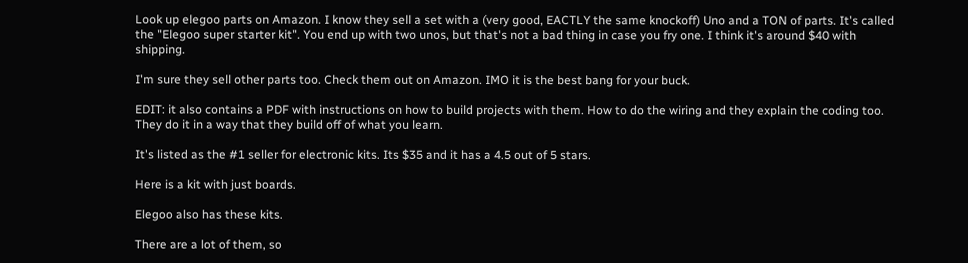Look up elegoo parts on Amazon. I know they sell a set with a (very good, EACTLY the same knockoff) Uno and a TON of parts. It's called the "Elegoo super starter kit". You end up with two unos, but that's not a bad thing in case you fry one. I think it's around $40 with shipping.

I'm sure they sell other parts too. Check them out on Amazon. IMO it is the best bang for your buck.

EDIT: it also contains a PDF with instructions on how to build projects with them. How to do the wiring and they explain the coding too. They do it in a way that they build off of what you learn.

It's listed as the #1 seller for electronic kits. Its $35 and it has a 4.5 out of 5 stars.

Here is a kit with just boards.

Elegoo also has these kits.

There are a lot of them, so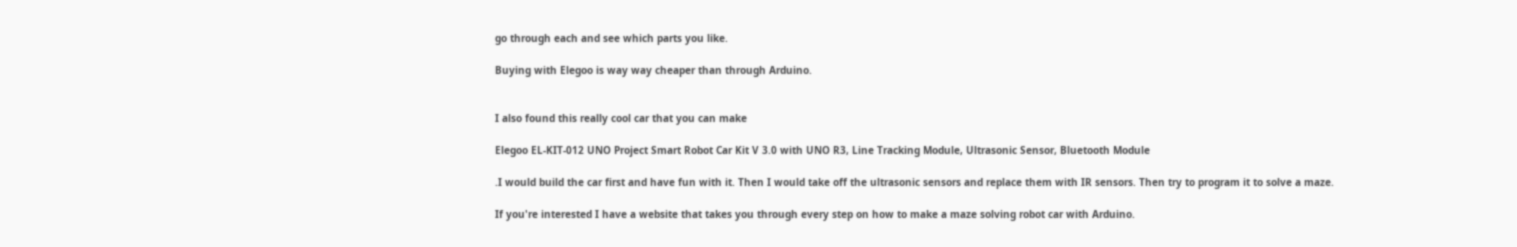go through each and see which parts you like.

Buying with Elegoo is way way cheaper than through Arduino.


I also found this really cool car that you can make

Elegoo EL-KIT-012 UNO Project Smart Robot Car Kit V 3.0 with UNO R3, Line Tracking Module, Ultrasonic Sensor, Bluetooth Module

.I would build the car first and have fun with it. Then I would take off the ultrasonic sensors and replace them with IR sensors. Then try to program it to solve a maze.

If you're interested I have a website that takes you through every step on how to make a maze solving robot car with Arduino.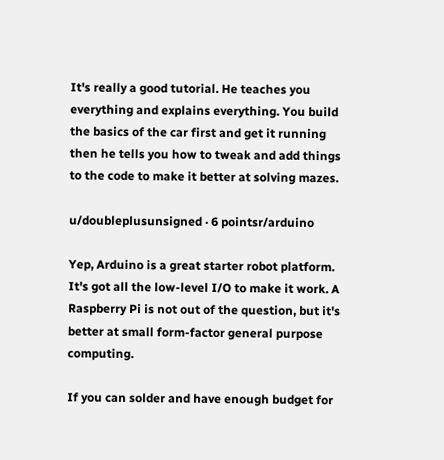It's really a good tutorial. He teaches you everything and explains everything. You build the basics of the car first and get it running then he tells you how to tweak and add things to the code to make it better at solving mazes.

u/doubleplusunsigned · 6 pointsr/arduino

Yep, Arduino is a great starter robot platform. It's got all the low-level I/O to make it work. A Raspberry Pi is not out of the question, but it's better at small form-factor general purpose computing.

If you can solder and have enough budget for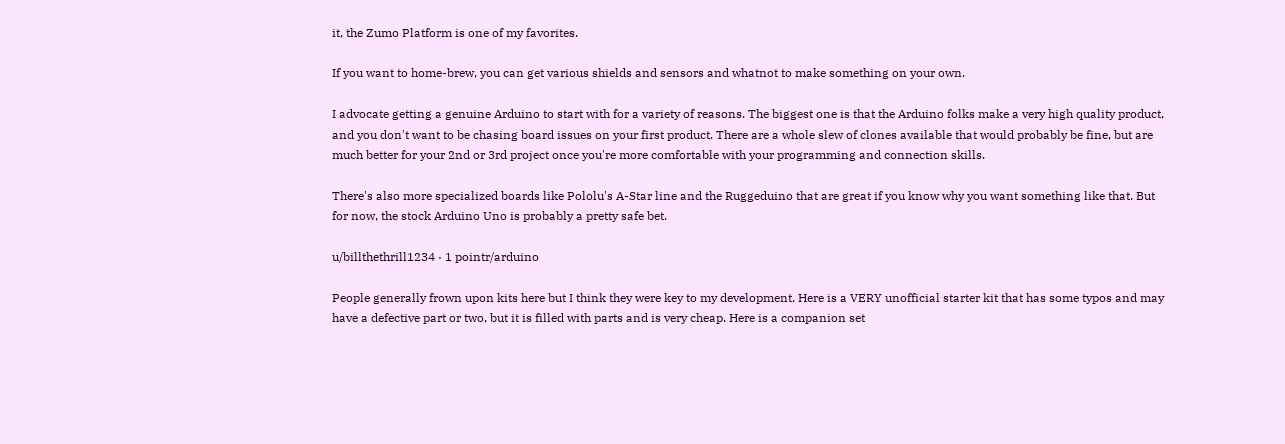it, the Zumo Platform is one of my favorites.

If you want to home-brew, you can get various shields and sensors and whatnot to make something on your own.

I advocate getting a genuine Arduino to start with for a variety of reasons. The biggest one is that the Arduino folks make a very high quality product, and you don't want to be chasing board issues on your first product. There are a whole slew of clones available that would probably be fine, but are much better for your 2nd or 3rd project once you're more comfortable with your programming and connection skills.

There's also more specialized boards like Pololu's A-Star line and the Ruggeduino that are great if you know why you want something like that. But for now, the stock Arduino Uno is probably a pretty safe bet.

u/billthethrill1234 · 1 pointr/arduino

People generally frown upon kits here but I think they were key to my development. Here is a VERY unofficial starter kit that has some typos and may have a defective part or two, but it is filled with parts and is very cheap. Here is a companion set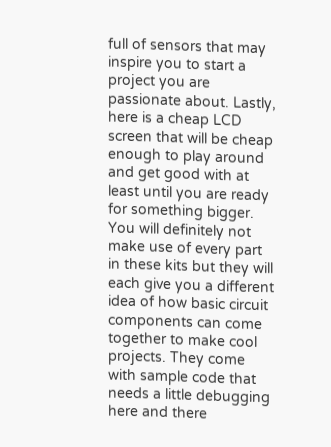full of sensors that may inspire you to start a project you are passionate about. Lastly, here is a cheap LCD screen that will be cheap enough to play around and get good with at least until you are ready for something bigger. You will definitely not make use of every part in these kits but they will each give you a different idea of how basic circuit components can come together to make cool projects. They come with sample code that needs a little debugging here and there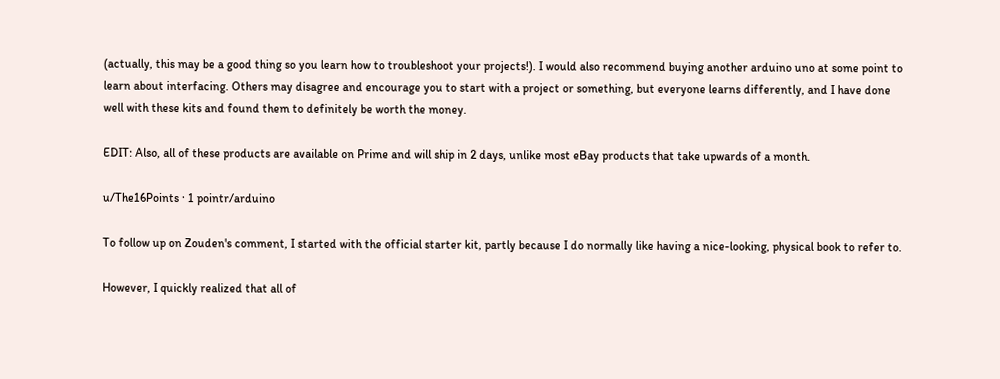(actually, this may be a good thing so you learn how to troubleshoot your projects!). I would also recommend buying another arduino uno at some point to learn about interfacing. Others may disagree and encourage you to start with a project or something, but everyone learns differently, and I have done well with these kits and found them to definitely be worth the money.

EDIT: Also, all of these products are available on Prime and will ship in 2 days, unlike most eBay products that take upwards of a month.

u/The16Points · 1 pointr/arduino

To follow up on Zouden's comment, I started with the official starter kit, partly because I do normally like having a nice-looking, physical book to refer to.

However, I quickly realized that all of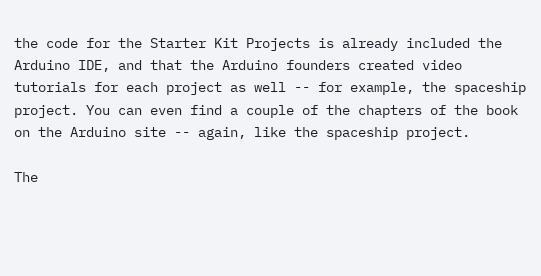the code for the Starter Kit Projects is already included the Arduino IDE, and that the Arduino founders created video tutorials for each project as well -- for example, the spaceship project. You can even find a couple of the chapters of the book on the Arduino site -- again, like the spaceship project.

The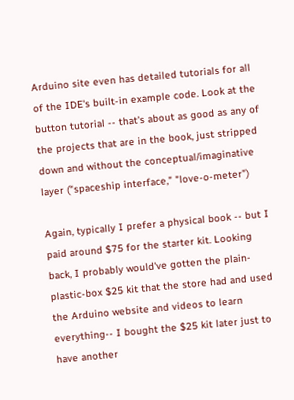Arduino site even has detailed tutorials for all of the IDE's built-in example code. Look at the button tutorial -- that's about as good as any of the projects that are in the book, just stripped down and without the conceptual/imaginative layer ("spaceship interface," "love-o-meter")

Again, typically I prefer a physical book -- but I paid around $75 for the starter kit. Looking back, I probably would've gotten the plain-plastic-box $25 kit that the store had and used the Arduino website and videos to learn everything-- I bought the $25 kit later just to have another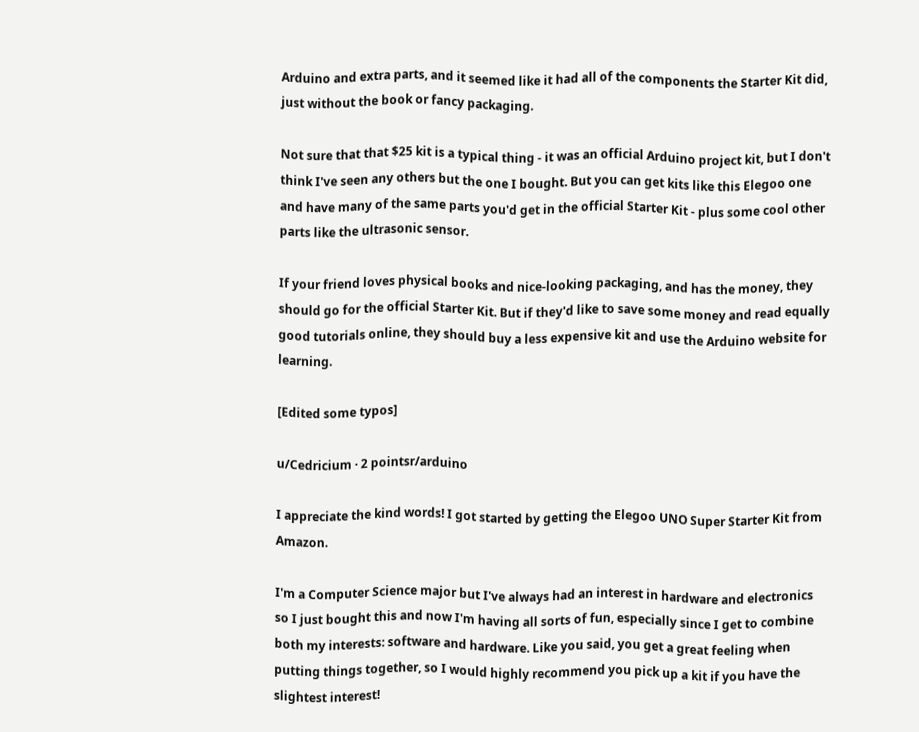Arduino and extra parts, and it seemed like it had all of the components the Starter Kit did, just without the book or fancy packaging.

Not sure that that $25 kit is a typical thing - it was an official Arduino project kit, but I don't think I've seen any others but the one I bought. But you can get kits like this Elegoo one and have many of the same parts you'd get in the official Starter Kit - plus some cool other parts like the ultrasonic sensor.

If your friend loves physical books and nice-looking packaging, and has the money, they should go for the official Starter Kit. But if they'd like to save some money and read equally good tutorials online, they should buy a less expensive kit and use the Arduino website for learning.

[Edited some typos]

u/Cedricium · 2 pointsr/arduino

I appreciate the kind words! I got started by getting the Elegoo UNO Super Starter Kit from Amazon.

I'm a Computer Science major but I've always had an interest in hardware and electronics so I just bought this and now I'm having all sorts of fun, especially since I get to combine both my interests: software and hardware. Like you said, you get a great feeling when putting things together, so I would highly recommend you pick up a kit if you have the slightest interest!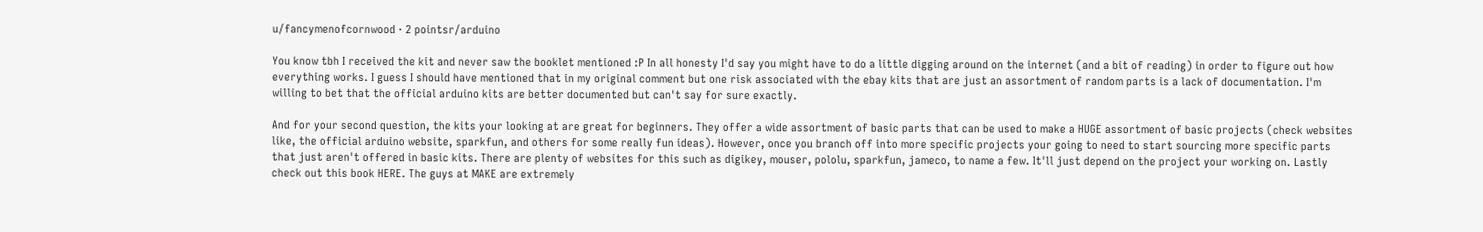u/fancymenofcornwood · 2 pointsr/arduino

You know tbh I received the kit and never saw the booklet mentioned :P In all honesty I'd say you might have to do a little digging around on the internet (and a bit of reading) in order to figure out how everything works. I guess I should have mentioned that in my original comment but one risk associated with the ebay kits that are just an assortment of random parts is a lack of documentation. I'm willing to bet that the official arduino kits are better documented but can't say for sure exactly.

And for your second question, the kits your looking at are great for beginners. They offer a wide assortment of basic parts that can be used to make a HUGE assortment of basic projects (check websites like, the official arduino website, sparkfun, and others for some really fun ideas). However, once you branch off into more specific projects your going to need to start sourcing more specific parts that just aren't offered in basic kits. There are plenty of websites for this such as digikey, mouser, pololu, sparkfun, jameco, to name a few. It'll just depend on the project your working on. Lastly check out this book HERE. The guys at MAKE are extremely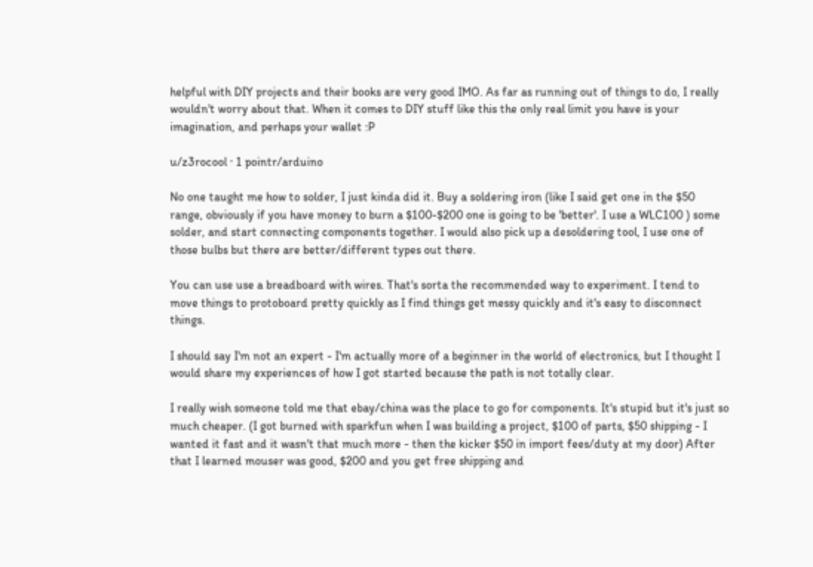helpful with DIY projects and their books are very good IMO. As far as running out of things to do, I really wouldn't worry about that. When it comes to DIY stuff like this the only real limit you have is your imagination, and perhaps your wallet :P

u/z3rocool · 1 pointr/arduino

No one taught me how to solder, I just kinda did it. Buy a soldering iron (like I said get one in the $50 range, obviously if you have money to burn a $100-$200 one is going to be 'better'. I use a WLC100 ) some solder, and start connecting components together. I would also pick up a desoldering tool, I use one of those bulbs but there are better/different types out there.

You can use use a breadboard with wires. That's sorta the recommended way to experiment. I tend to move things to protoboard pretty quickly as I find things get messy quickly and it's easy to disconnect things.

I should say I'm not an expert - I'm actually more of a beginner in the world of electronics, but I thought I would share my experiences of how I got started because the path is not totally clear.

I really wish someone told me that ebay/china was the place to go for components. It's stupid but it's just so much cheaper. (I got burned with sparkfun when I was building a project, $100 of parts, $50 shipping - I wanted it fast and it wasn't that much more - then the kicker $50 in import fees/duty at my door) After that I learned mouser was good, $200 and you get free shipping and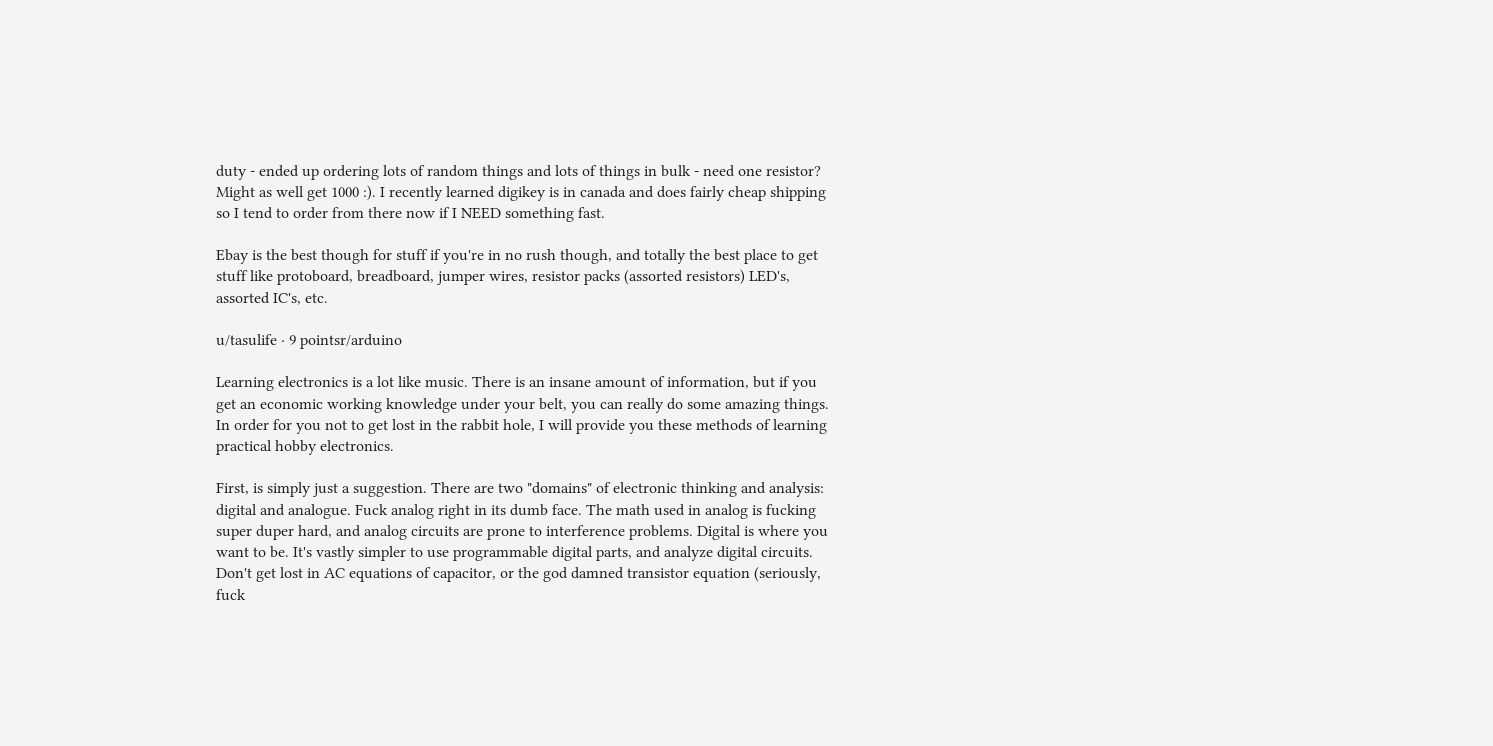duty - ended up ordering lots of random things and lots of things in bulk - need one resistor? Might as well get 1000 :). I recently learned digikey is in canada and does fairly cheap shipping so I tend to order from there now if I NEED something fast.

Ebay is the best though for stuff if you're in no rush though, and totally the best place to get stuff like protoboard, breadboard, jumper wires, resistor packs (assorted resistors) LED's, assorted IC's, etc.

u/tasulife · 9 pointsr/arduino

Learning electronics is a lot like music. There is an insane amount of information, but if you get an economic working knowledge under your belt, you can really do some amazing things. In order for you not to get lost in the rabbit hole, I will provide you these methods of learning practical hobby electronics.

First, is simply just a suggestion. There are two "domains" of electronic thinking and analysis: digital and analogue. Fuck analog right in its dumb face. The math used in analog is fucking super duper hard, and analog circuits are prone to interference problems. Digital is where you want to be. It's vastly simpler to use programmable digital parts, and analyze digital circuits. Don't get lost in AC equations of capacitor, or the god damned transistor equation (seriously, fuck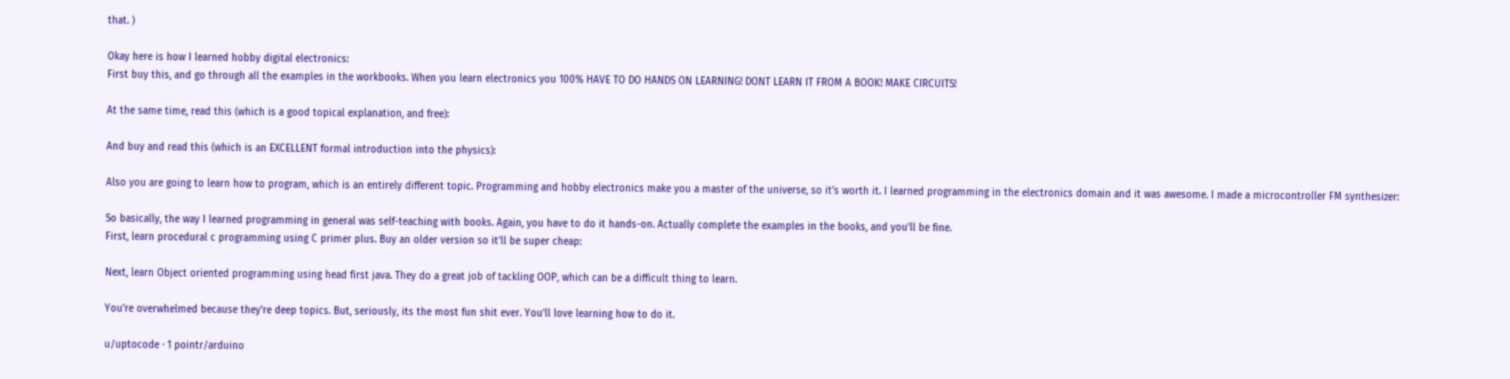that. )

Okay here is how I learned hobby digital electronics:
First buy this, and go through all the examples in the workbooks. When you learn electronics you 100% HAVE TO DO HANDS ON LEARNING! DONT LEARN IT FROM A BOOK! MAKE CIRCUITS!

At the same time, read this (which is a good topical explanation, and free):

And buy and read this (which is an EXCELLENT formal introduction into the physics):

Also you are going to learn how to program, which is an entirely different topic. Programming and hobby electronics make you a master of the universe, so it's worth it. I learned programming in the electronics domain and it was awesome. I made a microcontroller FM synthesizer:

So basically, the way I learned programming in general was self-teaching with books. Again, you have to do it hands-on. Actually complete the examples in the books, and you'll be fine.
First, learn procedural c programming using C primer plus. Buy an older version so it'll be super cheap:

Next, learn Object oriented programming using head first java. They do a great job of tackling OOP, which can be a difficult thing to learn.

You're overwhelmed because they're deep topics. But, seriously, its the most fun shit ever. You'll love learning how to do it.

u/uptocode · 1 pointr/arduino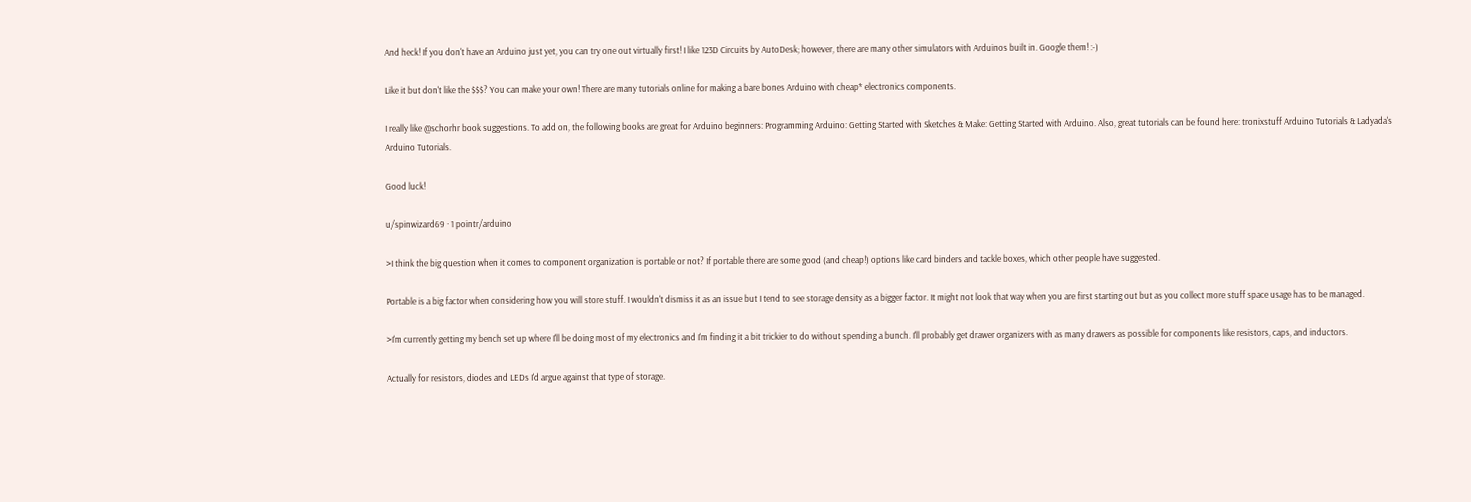And heck! If you don't have an Arduino just yet, you can try one out virtually first! I like 123D Circuits by AutoDesk; however, there are many other simulators with Arduinos built in. Google them! :-)

Like it but don't like the $$$? You can make your own! There are many tutorials online for making a bare bones Arduino with cheap* electronics components.

I really like @schorhr book suggestions. To add on, the following books are great for Arduino beginners: Programming Arduino: Getting Started with Sketches & Make: Getting Started with Arduino. Also, great tutorials can be found here: tronixstuff Arduino Tutorials & Ladyada's Arduino Tutorials.

Good luck!

u/spinwizard69 · 1 pointr/arduino

>I think the big question when it comes to component organization is portable or not? If portable there are some good (and cheap!) options like card binders and tackle boxes, which other people have suggested.

Portable is a big factor when considering how you will store stuff. I wouldn't dismiss it as an issue but I tend to see storage density as a bigger factor. It might not look that way when you are first starting out but as you collect more stuff space usage has to be managed.

>I'm currently getting my bench set up where I'll be doing most of my electronics and I'm finding it a bit trickier to do without spending a bunch. I'll probably get drawer organizers with as many drawers as possible for components like resistors, caps, and inductors.

Actually for resistors, diodes and LEDs I'd argue against that type of storage.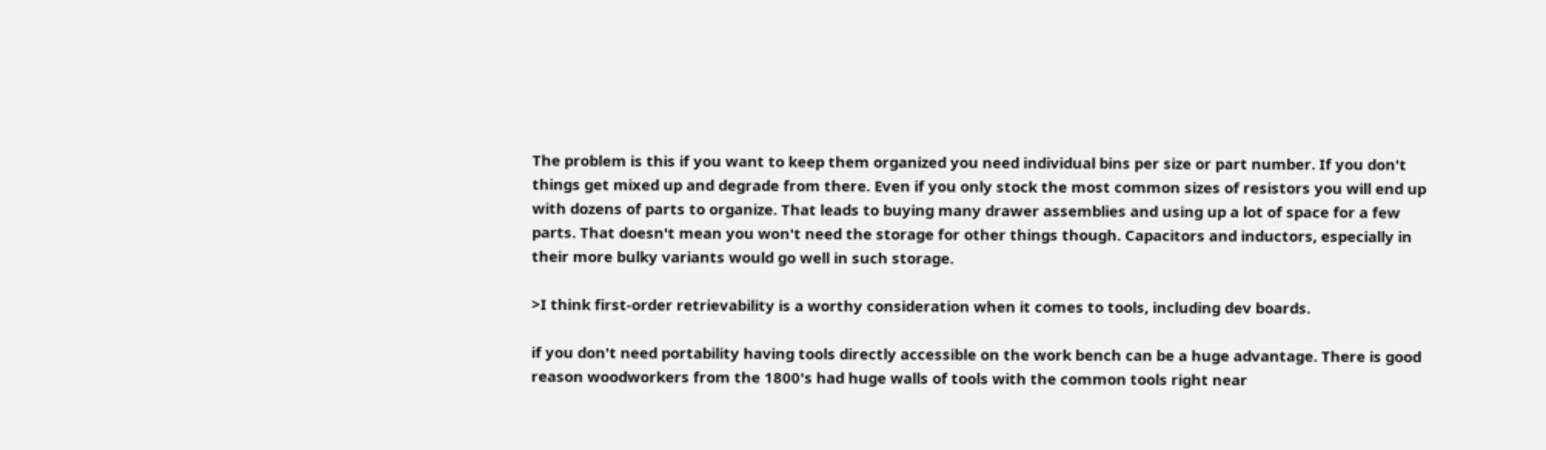The problem is this if you want to keep them organized you need individual bins per size or part number. If you don't things get mixed up and degrade from there. Even if you only stock the most common sizes of resistors you will end up with dozens of parts to organize. That leads to buying many drawer assemblies and using up a lot of space for a few parts. That doesn't mean you won't need the storage for other things though. Capacitors and inductors, especially in their more bulky variants would go well in such storage.

>I think first-order retrievability is a worthy consideration when it comes to tools, including dev boards.

if you don't need portability having tools directly accessible on the work bench can be a huge advantage. There is good reason woodworkers from the 1800's had huge walls of tools with the common tools right near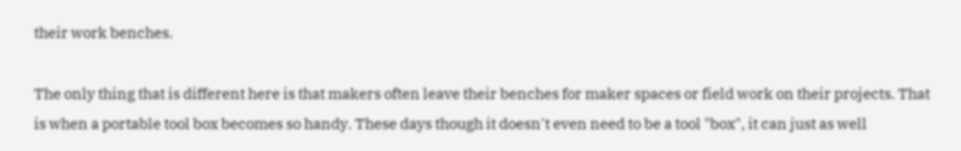their work benches.

The only thing that is different here is that makers often leave their benches for maker spaces or field work on their projects. That is when a portable tool box becomes so handy. These days though it doesn't even need to be a tool "box", it can just as well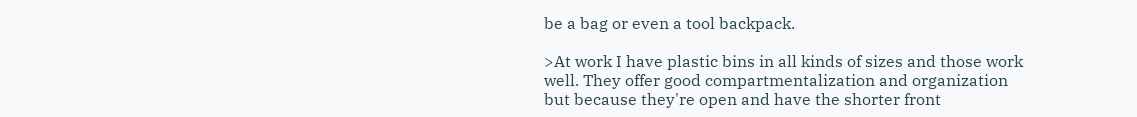be a bag or even a tool backpack.

>At work I have plastic bins in all kinds of sizes and those work well. They offer good compartmentalization and organization but because they're open and have the shorter front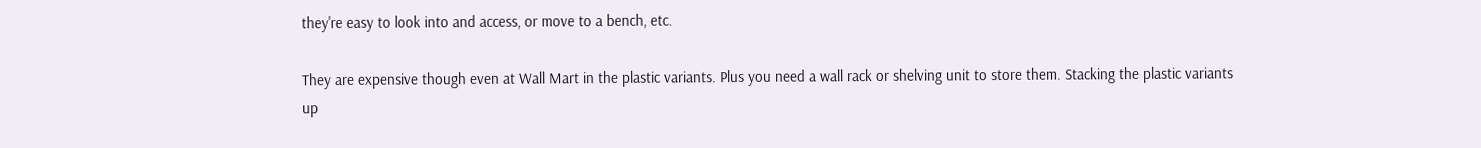they're easy to look into and access, or move to a bench, etc.

They are expensive though even at Wall Mart in the plastic variants. Plus you need a wall rack or shelving unit to store them. Stacking the plastic variants up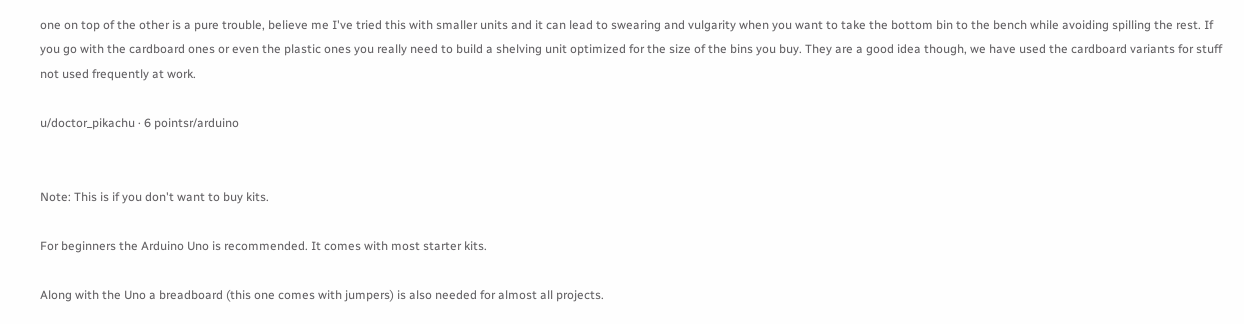one on top of the other is a pure trouble, believe me I've tried this with smaller units and it can lead to swearing and vulgarity when you want to take the bottom bin to the bench while avoiding spilling the rest. If you go with the cardboard ones or even the plastic ones you really need to build a shelving unit optimized for the size of the bins you buy. They are a good idea though, we have used the cardboard variants for stuff not used frequently at work.

u/doctor_pikachu · 6 pointsr/arduino


Note: This is if you don't want to buy kits.

For beginners the Arduino Uno is recommended. It comes with most starter kits.

Along with the Uno a breadboard (this one comes with jumpers) is also needed for almost all projects.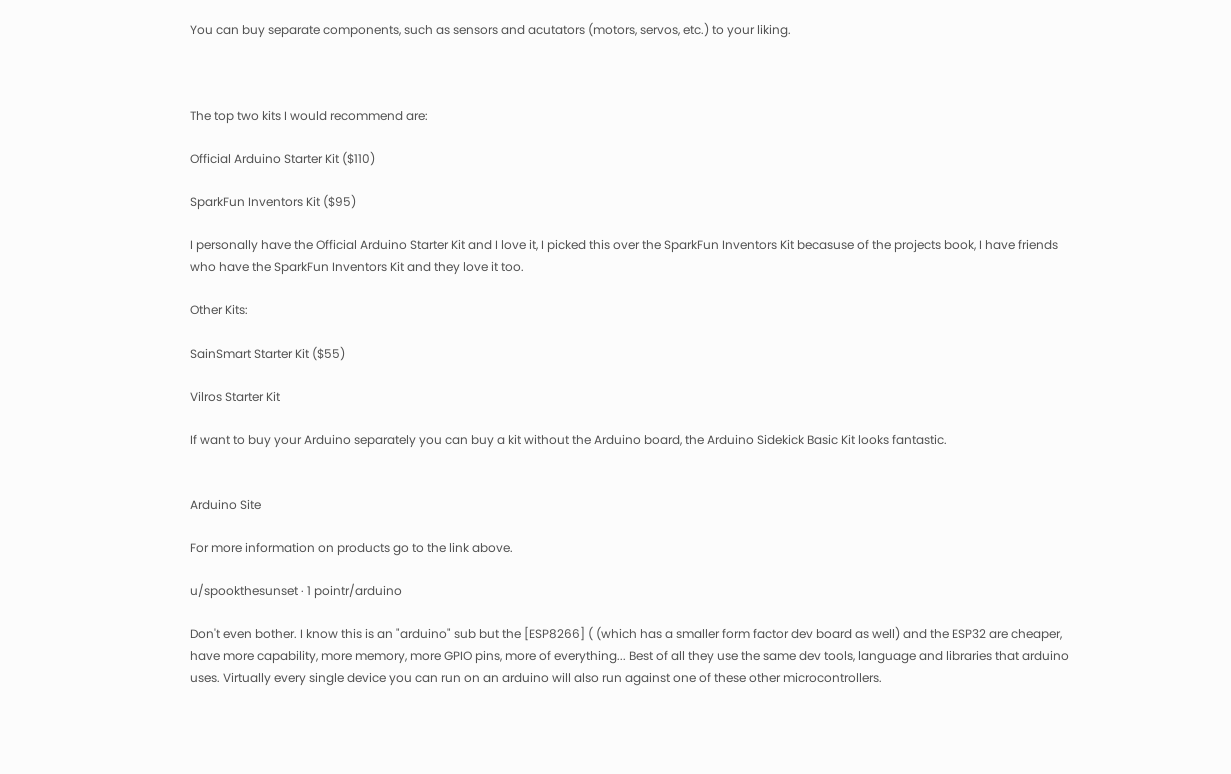You can buy separate components, such as sensors and acutators (motors, servos, etc.) to your liking.



The top two kits I would recommend are:

Official Arduino Starter Kit ($110)

SparkFun Inventors Kit ($95)

I personally have the Official Arduino Starter Kit and I love it, I picked this over the SparkFun Inventors Kit becasuse of the projects book, I have friends who have the SparkFun Inventors Kit and they love it too.

Other Kits:

SainSmart Starter Kit ($55)

Vilros Starter Kit

If want to buy your Arduino separately you can buy a kit without the Arduino board, the Arduino Sidekick Basic Kit looks fantastic.


Arduino Site

For more information on products go to the link above.

u/spookthesunset · 1 pointr/arduino

Don't even bother. I know this is an "arduino" sub but the [ESP8266] ( (which has a smaller form factor dev board as well) and the ESP32 are cheaper, have more capability, more memory, more GPIO pins, more of everything... Best of all they use the same dev tools, language and libraries that arduino uses. Virtually every single device you can run on an arduino will also run against one of these other microcontrollers.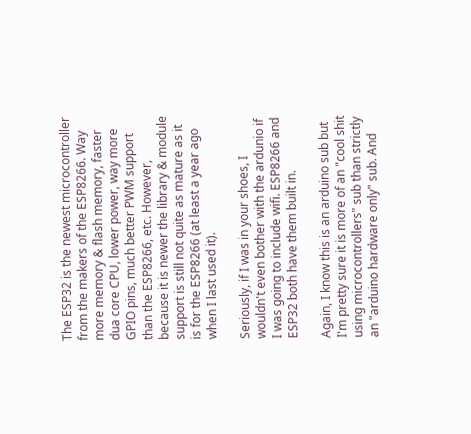The ESP32 is the newest microcontroller from the makers of the ESP8266. Way more memory & flash memory, faster dua core CPU, lower power, way more GPIO pins, much better PWM support than the ESP8266, etc. However, because it is newer the library & module support is still not quite as mature as it is for the ESP8266 (at least a year ago when I last used it).

Seriously, if I was in your shoes, I wouldn't even bother with the ardunio if I was going to include wifi. ESP8266 and ESP32 both have them built in.

Again, I know this is an arduino sub but I'm pretty sure it is more of an "cool shit using microcontrollers" sub than strictly an "arduino hardware only" sub. And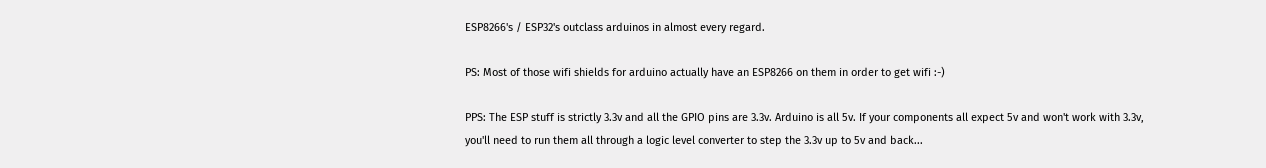ESP8266's / ESP32's outclass arduinos in almost every regard.

PS: Most of those wifi shields for arduino actually have an ESP8266 on them in order to get wifi :-)

PPS: The ESP stuff is strictly 3.3v and all the GPIO pins are 3.3v. Arduino is all 5v. If your components all expect 5v and won't work with 3.3v, you'll need to run them all through a logic level converter to step the 3.3v up to 5v and back...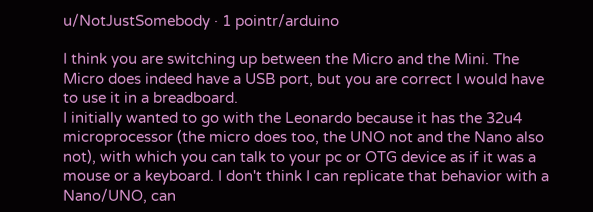u/NotJustSomebody · 1 pointr/arduino

I think you are switching up between the Micro and the Mini. The Micro does indeed have a USB port, but you are correct I would have to use it in a breadboard.
I initially wanted to go with the Leonardo because it has the 32u4 microprocessor (the micro does too, the UNO not and the Nano also not), with which you can talk to your pc or OTG device as if it was a mouse or a keyboard. I don't think I can replicate that behavior with a Nano/UNO, can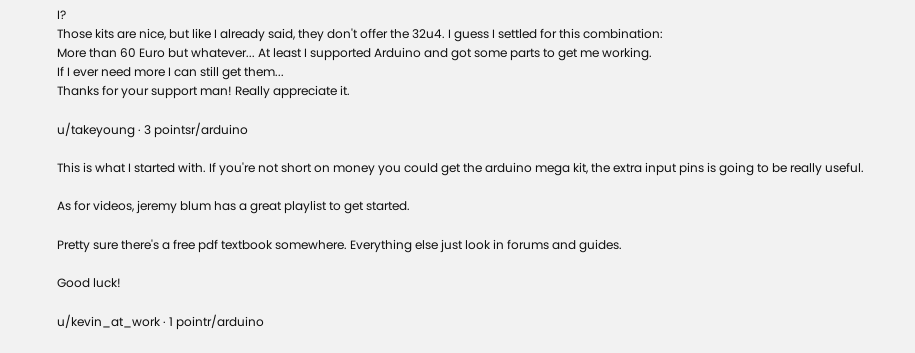I?
Those kits are nice, but like I already said, they don't offer the 32u4. I guess I settled for this combination:
More than 60 Euro but whatever... At least I supported Arduino and got some parts to get me working.
If I ever need more I can still get them...
Thanks for your support man! Really appreciate it.

u/takeyoung · 3 pointsr/arduino

This is what I started with. If you're not short on money you could get the arduino mega kit, the extra input pins is going to be really useful.

As for videos, jeremy blum has a great playlist to get started.

Pretty sure there's a free pdf textbook somewhere. Everything else just look in forums and guides.

Good luck!

u/kevin_at_work · 1 pointr/arduino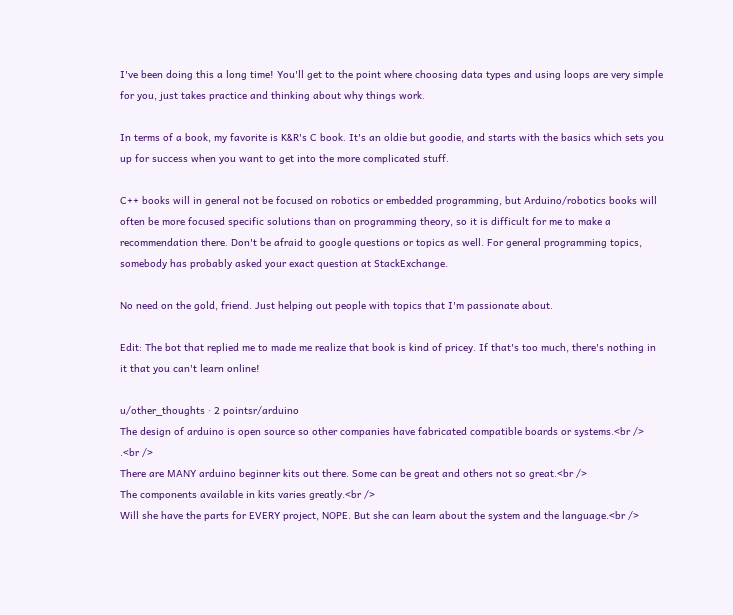I've been doing this a long time! You'll get to the point where choosing data types and using loops are very simple for you, just takes practice and thinking about why things work.

In terms of a book, my favorite is K&R's C book. It's an oldie but goodie, and starts with the basics which sets you up for success when you want to get into the more complicated stuff.

C++ books will in general not be focused on robotics or embedded programming, but Arduino/robotics books will often be more focused specific solutions than on programming theory, so it is difficult for me to make a recommendation there. Don't be afraid to google questions or topics as well. For general programming topics, somebody has probably asked your exact question at StackExchange.

No need on the gold, friend. Just helping out people with topics that I'm passionate about.

Edit: The bot that replied me to made me realize that book is kind of pricey. If that's too much, there's nothing in it that you can't learn online!

u/other_thoughts · 2 pointsr/arduino
The design of arduino is open source so other companies have fabricated compatible boards or systems.<br />
.<br />
There are MANY arduino beginner kits out there. Some can be great and others not so great.<br />
The components available in kits varies greatly.<br />
Will she have the parts for EVERY project, NOPE. But she can learn about the system and the language.<br />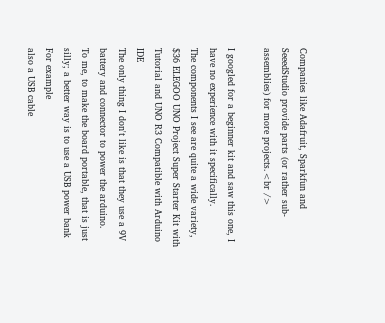Companies like Adafruit, Sparkfun and SeeedStudio provide parts (or rather sub-assemblies) for more projects.<br />

I googled for a beginner kit and saw this one, I have no experience with it specifically.
The components I see are quite a wide variety,
$36 ELEGOO UNO Project Super Starter Kit with Tutorial and UNO R3 Compatible with Arduino IDE
The only thing I don't like is that they use a 9V battery and connector to power the arduino.
To me, to make the board portable, that is just silly; a better way is to use a USB power bank
For example
also a USB cable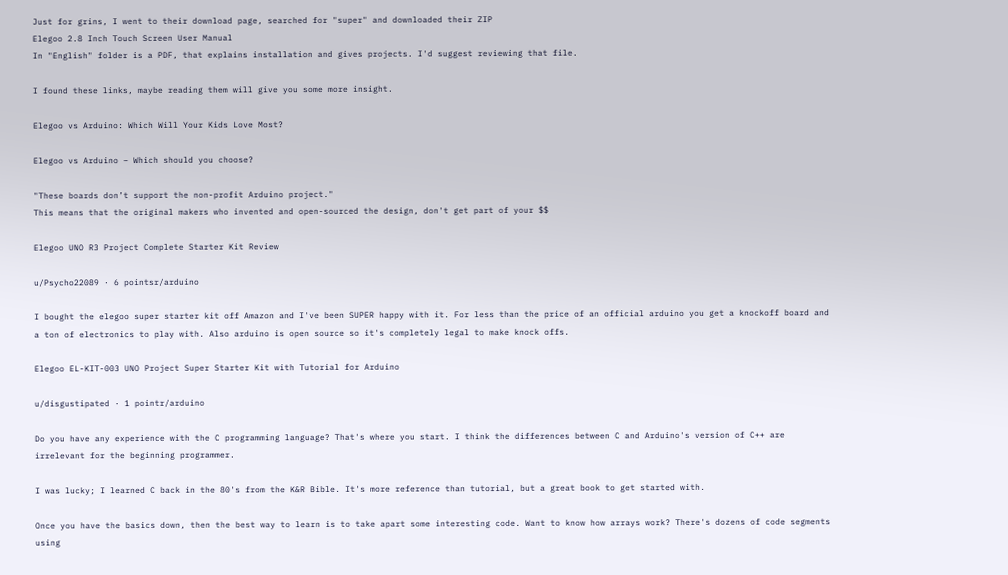Just for grins, I went to their download page, searched for "super" and downloaded their ZIP
Elegoo 2.8 Inch Touch Screen User Manual
In "English" folder is a PDF, that explains installation and gives projects. I'd suggest reviewing that file.

I found these links, maybe reading them will give you some more insight.

Elegoo vs Arduino: Which Will Your Kids Love Most?

Elegoo vs Arduino – Which should you choose?

"These boards don’t support the non-profit Arduino project."
This means that the original makers who invented and open-sourced the design, don't get part of your $$

Elegoo UNO R3 Project Complete Starter Kit Review

u/Psycho22089 · 6 pointsr/arduino

I bought the elegoo super starter kit off Amazon and I've been SUPER happy with it. For less than the price of an official arduino you get a knockoff board and a ton of electronics to play with. Also arduino is open source so it's completely legal to make knock offs.

Elegoo EL-KIT-003 UNO Project Super Starter Kit with Tutorial for Arduino

u/disgustipated · 1 pointr/arduino

Do you have any experience with the C programming language? That's where you start. I think the differences between C and Arduino's version of C++ are irrelevant for the beginning programmer.

I was lucky; I learned C back in the 80's from the K&R Bible. It's more reference than tutorial, but a great book to get started with.

Once you have the basics down, then the best way to learn is to take apart some interesting code. Want to know how arrays work? There's dozens of code segments using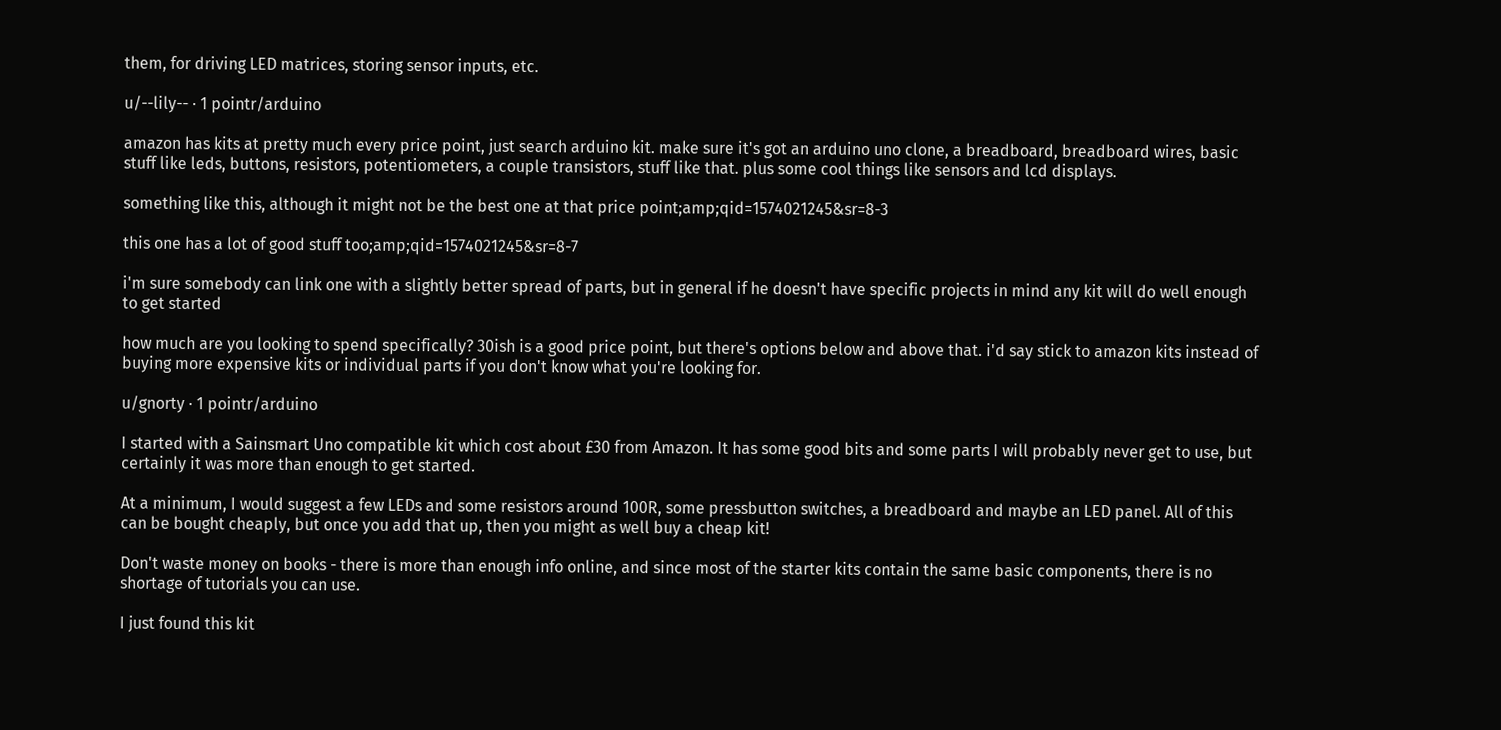them, for driving LED matrices, storing sensor inputs, etc.

u/--lily-- · 1 pointr/arduino

amazon has kits at pretty much every price point, just search arduino kit. make sure it's got an arduino uno clone, a breadboard, breadboard wires, basic stuff like leds, buttons, resistors, potentiometers, a couple transistors, stuff like that. plus some cool things like sensors and lcd displays.

something like this, although it might not be the best one at that price point;amp;qid=1574021245&sr=8-3

this one has a lot of good stuff too;amp;qid=1574021245&sr=8-7

i'm sure somebody can link one with a slightly better spread of parts, but in general if he doesn't have specific projects in mind any kit will do well enough to get started

how much are you looking to spend specifically? 30ish is a good price point, but there's options below and above that. i'd say stick to amazon kits instead of buying more expensive kits or individual parts if you don't know what you're looking for.

u/gnorty · 1 pointr/arduino

I started with a Sainsmart Uno compatible kit which cost about £30 from Amazon. It has some good bits and some parts I will probably never get to use, but certainly it was more than enough to get started.

At a minimum, I would suggest a few LEDs and some resistors around 100R, some pressbutton switches, a breadboard and maybe an LED panel. All of this can be bought cheaply, but once you add that up, then you might as well buy a cheap kit!

Don't waste money on books - there is more than enough info online, and since most of the starter kits contain the same basic components, there is no shortage of tutorials you can use.

I just found this kit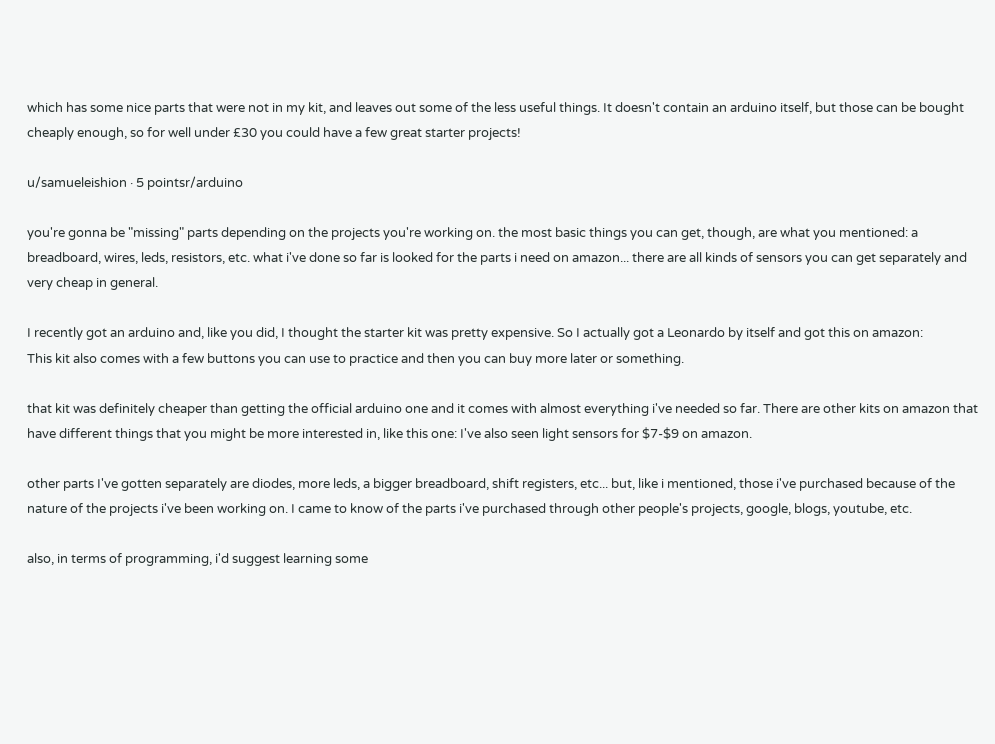which has some nice parts that were not in my kit, and leaves out some of the less useful things. It doesn't contain an arduino itself, but those can be bought cheaply enough, so for well under £30 you could have a few great starter projects!

u/samueleishion · 5 pointsr/arduino

you're gonna be "missing" parts depending on the projects you're working on. the most basic things you can get, though, are what you mentioned: a breadboard, wires, leds, resistors, etc. what i've done so far is looked for the parts i need on amazon... there are all kinds of sensors you can get separately and very cheap in general.

I recently got an arduino and, like you did, I thought the starter kit was pretty expensive. So I actually got a Leonardo by itself and got this on amazon:
This kit also comes with a few buttons you can use to practice and then you can buy more later or something.

that kit was definitely cheaper than getting the official arduino one and it comes with almost everything i've needed so far. There are other kits on amazon that have different things that you might be more interested in, like this one: I've also seen light sensors for $7-$9 on amazon.

other parts I've gotten separately are diodes, more leds, a bigger breadboard, shift registers, etc... but, like i mentioned, those i've purchased because of the nature of the projects i've been working on. I came to know of the parts i've purchased through other people's projects, google, blogs, youtube, etc.

also, in terms of programming, i'd suggest learning some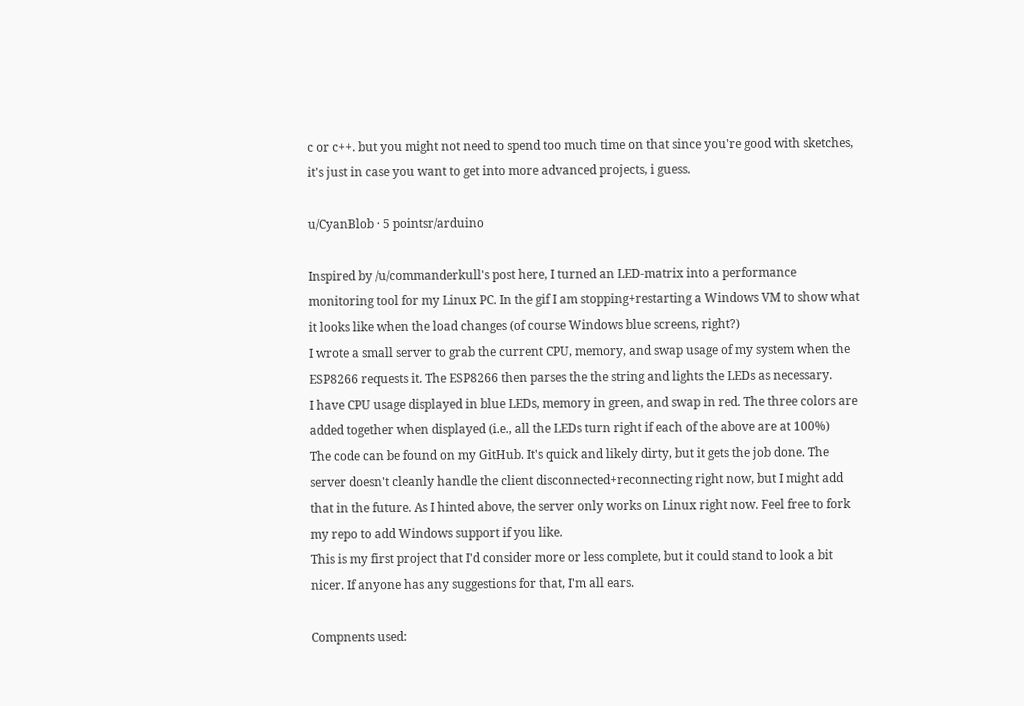c or c++. but you might not need to spend too much time on that since you're good with sketches, it's just in case you want to get into more advanced projects, i guess.

u/CyanBlob · 5 pointsr/arduino

Inspired by /u/commanderkull's post here, I turned an LED-matrix into a performance monitoring tool for my Linux PC. In the gif I am stopping+restarting a Windows VM to show what it looks like when the load changes (of course Windows blue screens, right?)
I wrote a small server to grab the current CPU, memory, and swap usage of my system when the ESP8266 requests it. The ESP8266 then parses the the string and lights the LEDs as necessary.
I have CPU usage displayed in blue LEDs, memory in green, and swap in red. The three colors are added together when displayed (i.e., all the LEDs turn right if each of the above are at 100%)
The code can be found on my GitHub. It's quick and likely dirty, but it gets the job done. The server doesn't cleanly handle the client disconnected+reconnecting right now, but I might add that in the future. As I hinted above, the server only works on Linux right now. Feel free to fork my repo to add Windows support if you like.
This is my first project that I'd consider more or less complete, but it could stand to look a bit nicer. If anyone has any suggestions for that, I'm all ears.

Compnents used: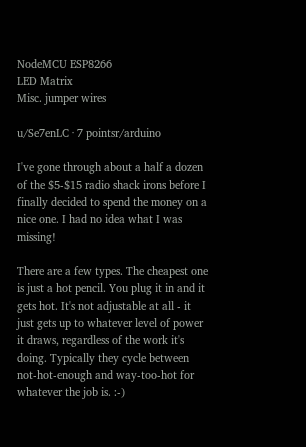NodeMCU ESP8266
LED Matrix
Misc. jumper wires

u/Se7enLC · 7 pointsr/arduino

I've gone through about a half a dozen of the $5-$15 radio shack irons before I finally decided to spend the money on a nice one. I had no idea what I was missing!

There are a few types. The cheapest one is just a hot pencil. You plug it in and it gets hot. It's not adjustable at all - it just gets up to whatever level of power it draws, regardless of the work it's doing. Typically they cycle between not-hot-enough and way-too-hot for whatever the job is. :-)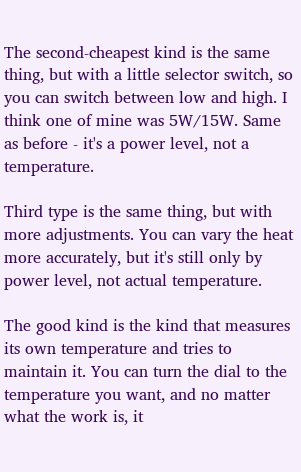The second-cheapest kind is the same thing, but with a little selector switch, so you can switch between low and high. I think one of mine was 5W/15W. Same as before - it's a power level, not a temperature.

Third type is the same thing, but with more adjustments. You can vary the heat more accurately, but it's still only by power level, not actual temperature.

The good kind is the kind that measures its own temperature and tries to maintain it. You can turn the dial to the temperature you want, and no matter what the work is, it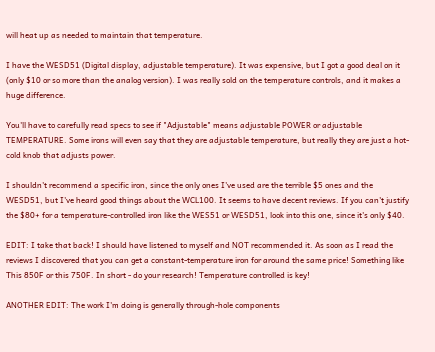will heat up as needed to maintain that temperature.

I have the WESD51 (Digital display, adjustable temperature). It was expensive, but I got a good deal on it (only $10 or so more than the analog version). I was really sold on the temperature controls, and it makes a huge difference.

You'll have to carefully read specs to see if "Adjustable" means adjustable POWER or adjustable TEMPERATURE. Some irons will even say that they are adjustable temperature, but really they are just a hot-cold knob that adjusts power.

I shouldn't recommend a specific iron, since the only ones I've used are the terrible $5 ones and the WESD51, but I've heard good things about the WCL100. It seems to have decent reviews. If you can't justify the $80+ for a temperature-controlled iron like the WES51 or WESD51, look into this one, since it's only $40.

EDIT: I take that back! I should have listened to myself and NOT recommended it. As soon as I read the reviews I discovered that you can get a constant-temperature iron for around the same price! Something like This 850F or this 750F. In short - do your research! Temperature controlled is key!

ANOTHER EDIT: The work I'm doing is generally through-hole components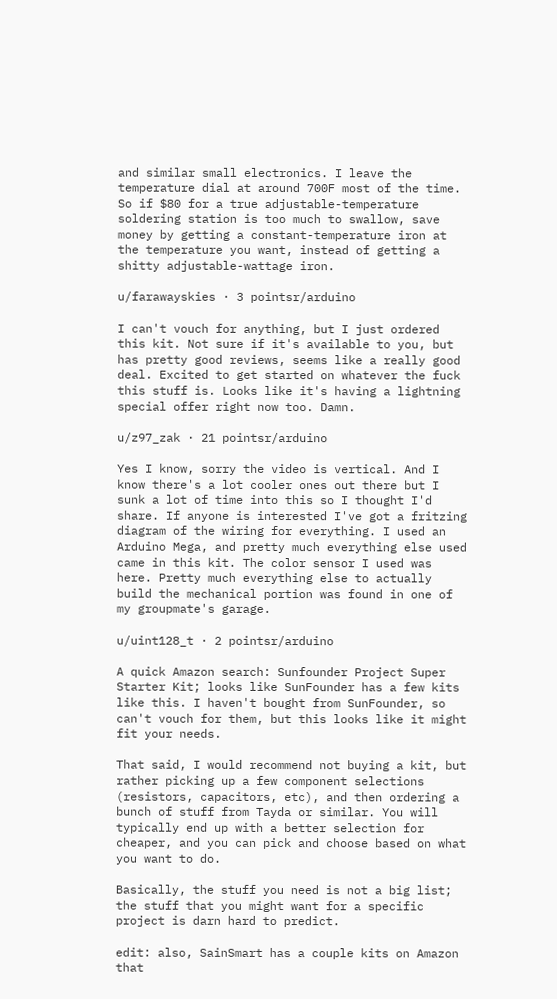and similar small electronics. I leave the temperature dial at around 700F most of the time. So if $80 for a true adjustable-temperature soldering station is too much to swallow, save money by getting a constant-temperature iron at the temperature you want, instead of getting a shitty adjustable-wattage iron.

u/farawayskies · 3 pointsr/arduino

I can't vouch for anything, but I just ordered this kit. Not sure if it's available to you, but has pretty good reviews, seems like a really good deal. Excited to get started on whatever the fuck this stuff is. Looks like it's having a lightning special offer right now too. Damn.

u/z97_zak · 21 pointsr/arduino

Yes I know, sorry the video is vertical. And I know there's a lot cooler ones out there but I sunk a lot of time into this so I thought I'd share. If anyone is interested I've got a fritzing diagram of the wiring for everything. I used an Arduino Mega, and pretty much everything else used came in this kit. The color sensor I used was here. Pretty much everything else to actually build the mechanical portion was found in one of my groupmate's garage.

u/uint128_t · 2 pointsr/arduino

A quick Amazon search: Sunfounder Project Super Starter Kit; looks like SunFounder has a few kits like this. I haven't bought from SunFounder, so can't vouch for them, but this looks like it might fit your needs.

That said, I would recommend not buying a kit, but rather picking up a few component selections (resistors, capacitors, etc), and then ordering a bunch of stuff from Tayda or similar. You will typically end up with a better selection for cheaper, and you can pick and choose based on what you want to do.

Basically, the stuff you need is not a big list; the stuff that you might want for a specific project is darn hard to predict.

edit: also, SainSmart has a couple kits on Amazon that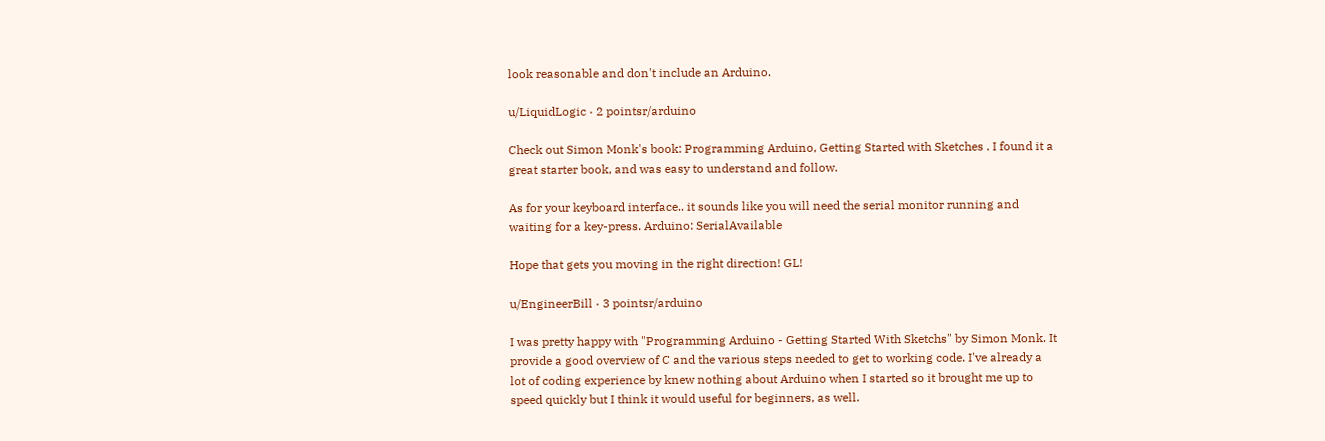look reasonable and don't include an Arduino.

u/LiquidLogic · 2 pointsr/arduino

Check out Simon Monk's book: Programming Arduino, Getting Started with Sketches . I found it a great starter book, and was easy to understand and follow.

As for your keyboard interface.. it sounds like you will need the serial monitor running and waiting for a key-press. Arduino: SerialAvailable

Hope that gets you moving in the right direction! GL!

u/EngineerBill · 3 pointsr/arduino

I was pretty happy with "Programming Arduino - Getting Started With Sketchs" by Simon Monk. It provide a good overview of C and the various steps needed to get to working code. I've already a lot of coding experience by knew nothing about Arduino when I started so it brought me up to speed quickly but I think it would useful for beginners, as well.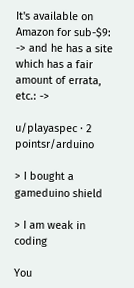It's available on Amazon for sub-$9: -> and he has a site which has a fair amount of errata, etc.: ->

u/playaspec · 2 pointsr/arduino

> I bought a gameduino shield

> I am weak in coding

You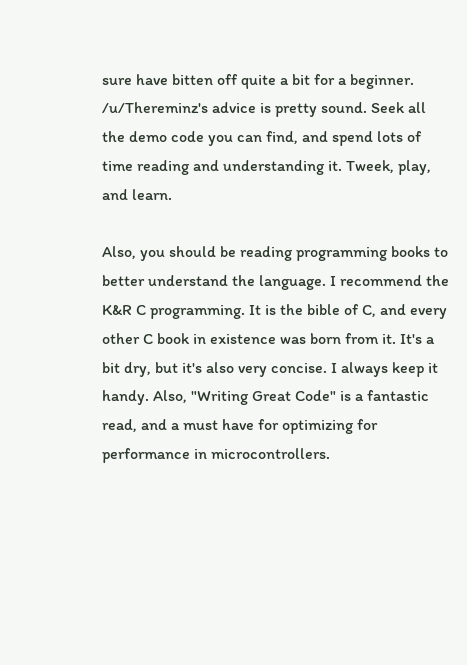sure have bitten off quite a bit for a beginner. /u/Thereminz's advice is pretty sound. Seek all the demo code you can find, and spend lots of time reading and understanding it. Tweek, play, and learn.

Also, you should be reading programming books to better understand the language. I recommend the K&R C programming. It is the bible of C, and every other C book in existence was born from it. It's a bit dry, but it's also very concise. I always keep it handy. Also, "Writing Great Code" is a fantastic read, and a must have for optimizing for performance in microcontrollers.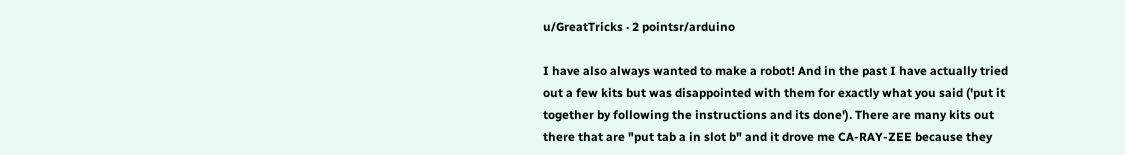u/GreatTricks · 2 pointsr/arduino

I have also always wanted to make a robot! And in the past I have actually tried out a few kits but was disappointed with them for exactly what you said ('put it together by following the instructions and its done'). There are many kits out there that are "put tab a in slot b" and it drove me CA-RAY-ZEE because they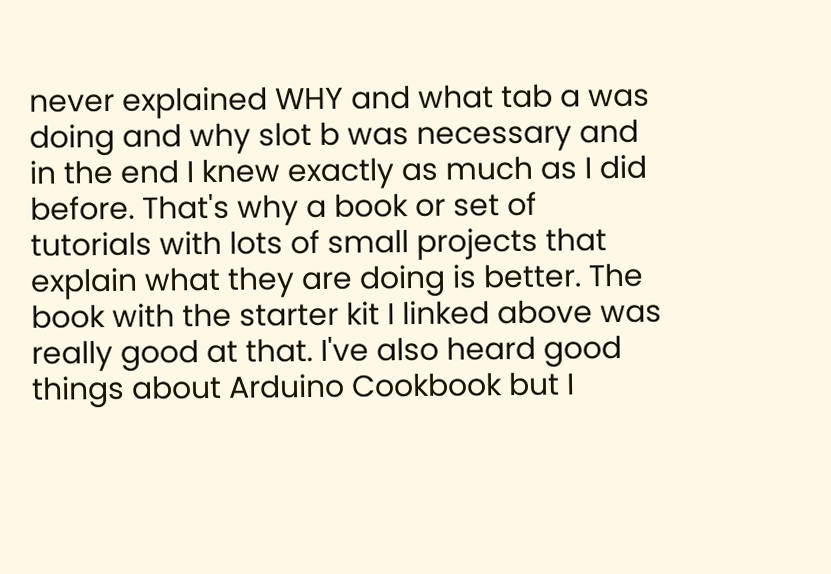never explained WHY and what tab a was doing and why slot b was necessary and in the end I knew exactly as much as I did before. That's why a book or set of tutorials with lots of small projects that explain what they are doing is better. The book with the starter kit I linked above was really good at that. I've also heard good things about Arduino Cookbook but I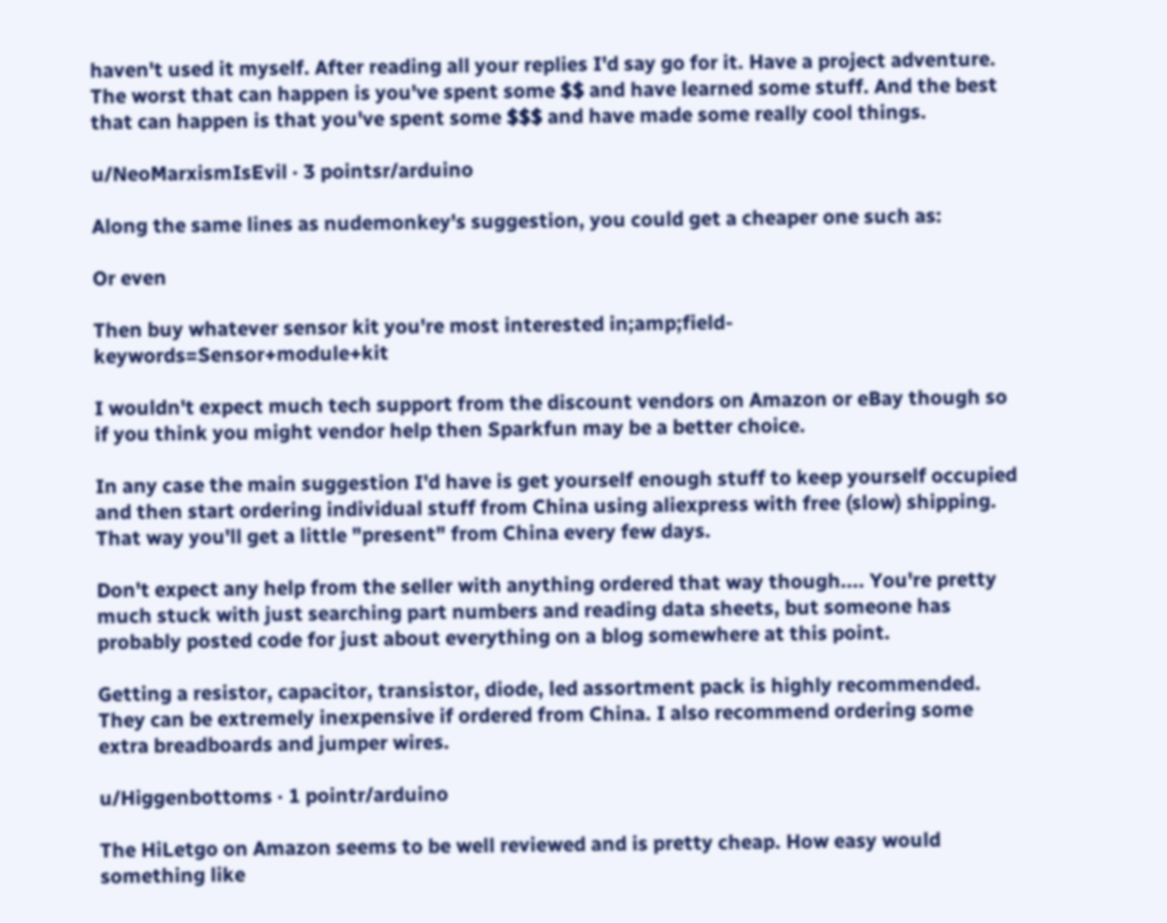haven't used it myself. After reading all your replies I'd say go for it. Have a project adventure. The worst that can happen is you've spent some $$ and have learned some stuff. And the best that can happen is that you've spent some $$$ and have made some really cool things.

u/NeoMarxismIsEvil · 3 pointsr/arduino

Along the same lines as nudemonkey's suggestion, you could get a cheaper one such as:

Or even

Then buy whatever sensor kit you're most interested in;amp;field-keywords=Sensor+module+kit

I wouldn't expect much tech support from the discount vendors on Amazon or eBay though so if you think you might vendor help then Sparkfun may be a better choice.

In any case the main suggestion I'd have is get yourself enough stuff to keep yourself occupied and then start ordering individual stuff from China using aliexpress with free (slow) shipping. That way you'll get a little "present" from China every few days.

Don't expect any help from the seller with anything ordered that way though.... You're pretty much stuck with just searching part numbers and reading data sheets, but someone has probably posted code for just about everything on a blog somewhere at this point.

Getting a resistor, capacitor, transistor, diode, led assortment pack is highly recommended. They can be extremely inexpensive if ordered from China. I also recommend ordering some extra breadboards and jumper wires.

u/Higgenbottoms · 1 pointr/arduino

The HiLetgo on Amazon seems to be well reviewed and is pretty cheap. How easy would something like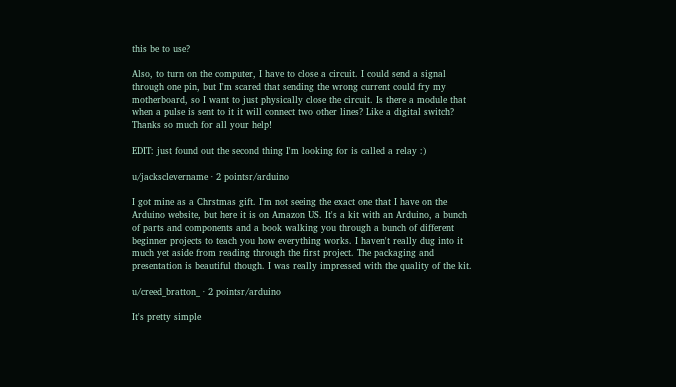this be to use?

Also, to turn on the computer, I have to close a circuit. I could send a signal through one pin, but I'm scared that sending the wrong current could fry my motherboard, so I want to just physically close the circuit. Is there a module that when a pulse is sent to it it will connect two other lines? Like a digital switch? Thanks so much for all your help!

EDIT: just found out the second thing I'm looking for is called a relay :)

u/jacksclevername · 2 pointsr/arduino

I got mine as a Chrstmas gift. I'm not seeing the exact one that I have on the Arduino website, but here it is on Amazon US. It's a kit with an Arduino, a bunch of parts and components and a book walking you through a bunch of different beginner projects to teach you how everything works. I haven't really dug into it much yet aside from reading through the first project. The packaging and presentation is beautiful though. I was really impressed with the quality of the kit.

u/creed_bratton_ · 2 pointsr/arduino

It's pretty simple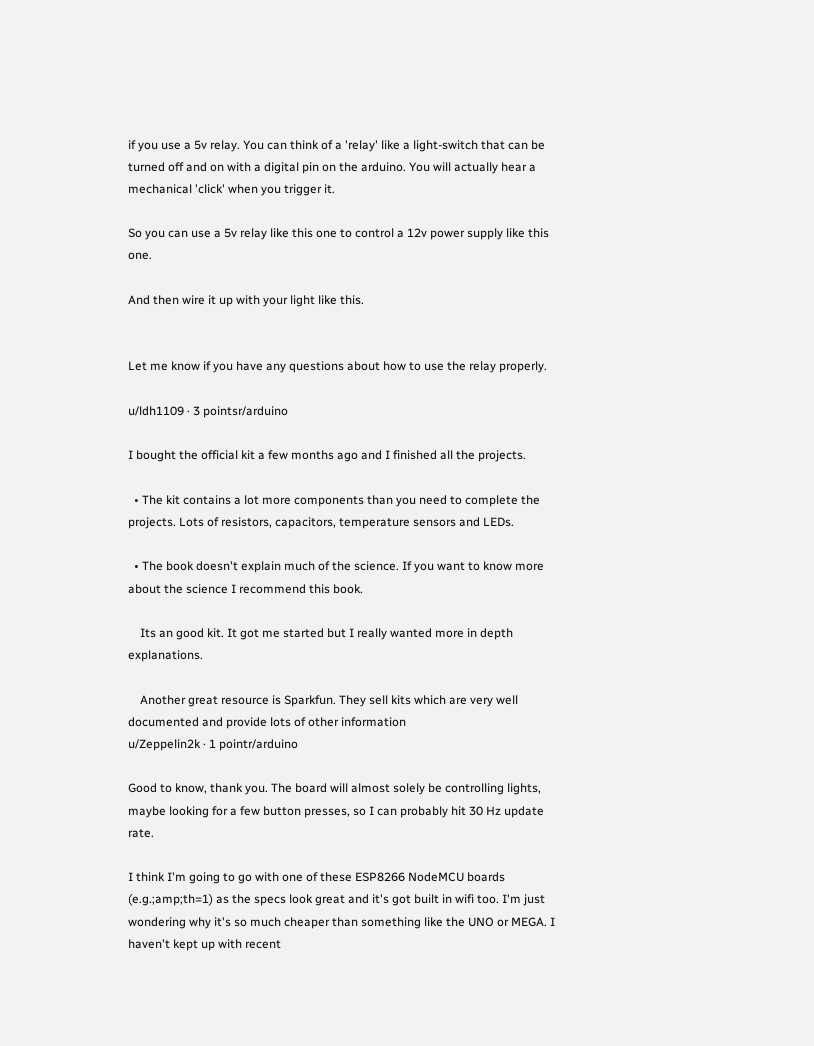if you use a 5v relay. You can think of a 'relay' like a light-switch that can be turned off and on with a digital pin on the arduino. You will actually hear a mechanical 'click' when you trigger it.

So you can use a 5v relay like this one to control a 12v power supply like this one.

And then wire it up with your light like this.


Let me know if you have any questions about how to use the relay properly.

u/ldh1109 · 3 pointsr/arduino

I bought the official kit a few months ago and I finished all the projects.

  • The kit contains a lot more components than you need to complete the projects. Lots of resistors, capacitors, temperature sensors and LEDs.

  • The book doesn't explain much of the science. If you want to know more about the science I recommend this book.

    Its an good kit. It got me started but I really wanted more in depth explanations.

    Another great resource is Sparkfun. They sell kits which are very well documented and provide lots of other information
u/Zeppelin2k · 1 pointr/arduino

Good to know, thank you. The board will almost solely be controlling lights, maybe looking for a few button presses, so I can probably hit 30 Hz update rate.

I think I'm going to go with one of these ESP8266 NodeMCU boards (e.g.;amp;th=1) as the specs look great and it's got built in wifi too. I'm just wondering why it's so much cheaper than something like the UNO or MEGA. I haven't kept up with recent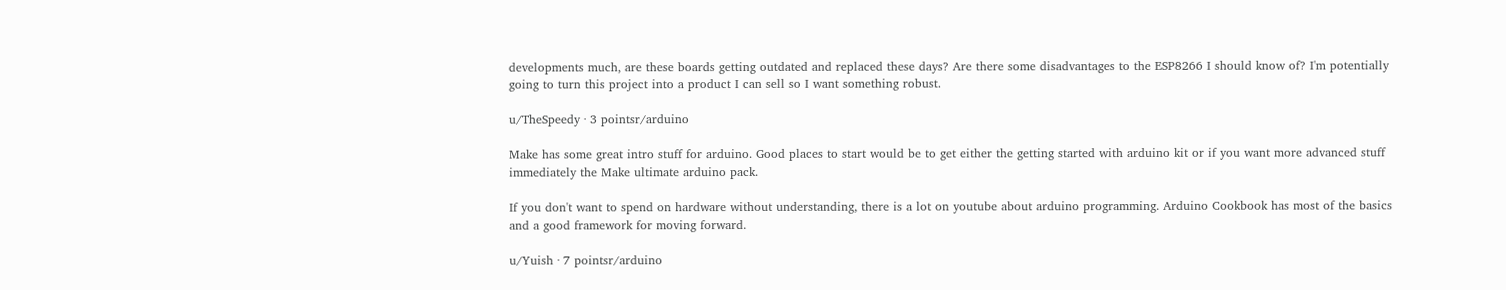developments much, are these boards getting outdated and replaced these days? Are there some disadvantages to the ESP8266 I should know of? I'm potentially going to turn this project into a product I can sell so I want something robust.

u/TheSpeedy · 3 pointsr/arduino

Make has some great intro stuff for arduino. Good places to start would be to get either the getting started with arduino kit or if you want more advanced stuff immediately the Make ultimate arduino pack.

If you don't want to spend on hardware without understanding, there is a lot on youtube about arduino programming. Arduino Cookbook has most of the basics and a good framework for moving forward.

u/Yuish · 7 pointsr/arduino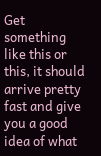Get something like this or this, it should arrive pretty fast and give you a good idea of what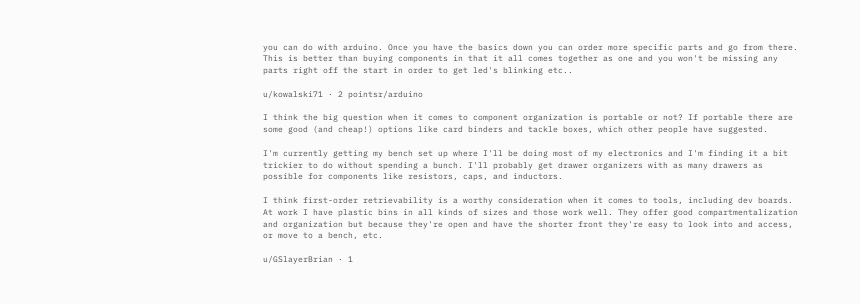you can do with arduino. Once you have the basics down you can order more specific parts and go from there. This is better than buying components in that it all comes together as one and you won't be missing any parts right off the start in order to get led's blinking etc..

u/kowalski71 · 2 pointsr/arduino

I think the big question when it comes to component organization is portable or not? If portable there are some good (and cheap!) options like card binders and tackle boxes, which other people have suggested.

I'm currently getting my bench set up where I'll be doing most of my electronics and I'm finding it a bit trickier to do without spending a bunch. I'll probably get drawer organizers with as many drawers as possible for components like resistors, caps, and inductors.

I think first-order retrievability is a worthy consideration when it comes to tools, including dev boards. At work I have plastic bins in all kinds of sizes and those work well. They offer good compartmentalization and organization but because they're open and have the shorter front they're easy to look into and access, or move to a bench, etc.

u/GSlayerBrian · 1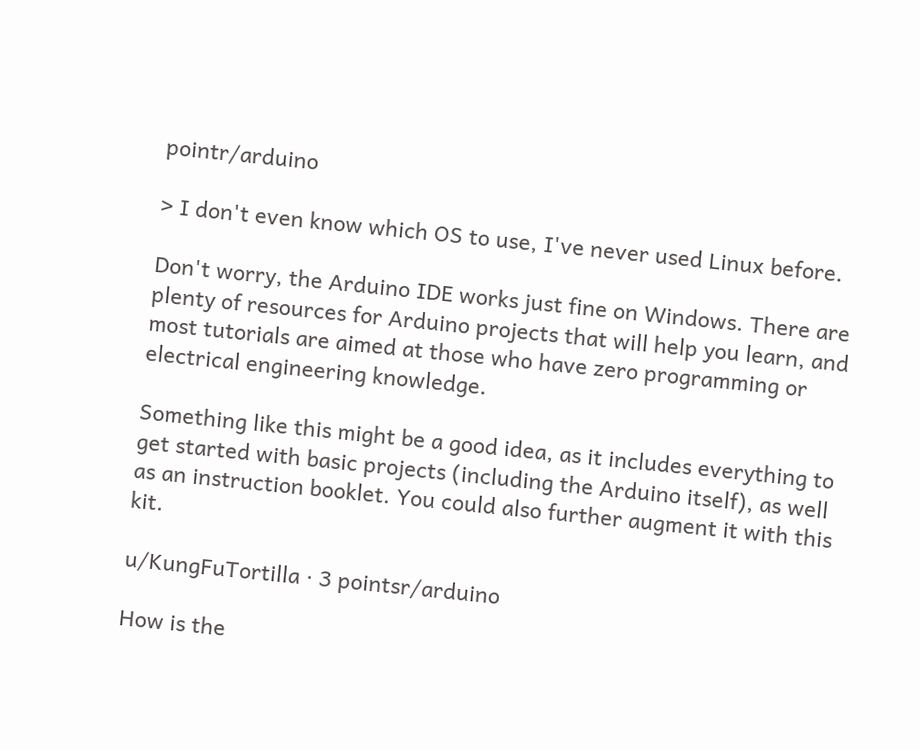pointr/arduino

> I don't even know which OS to use, I've never used Linux before.

Don't worry, the Arduino IDE works just fine on Windows. There are plenty of resources for Arduino projects that will help you learn, and most tutorials are aimed at those who have zero programming or electrical engineering knowledge.

Something like this might be a good idea, as it includes everything to get started with basic projects (including the Arduino itself), as well as an instruction booklet. You could also further augment it with this kit.

u/KungFuTortilla · 3 pointsr/arduino

How is the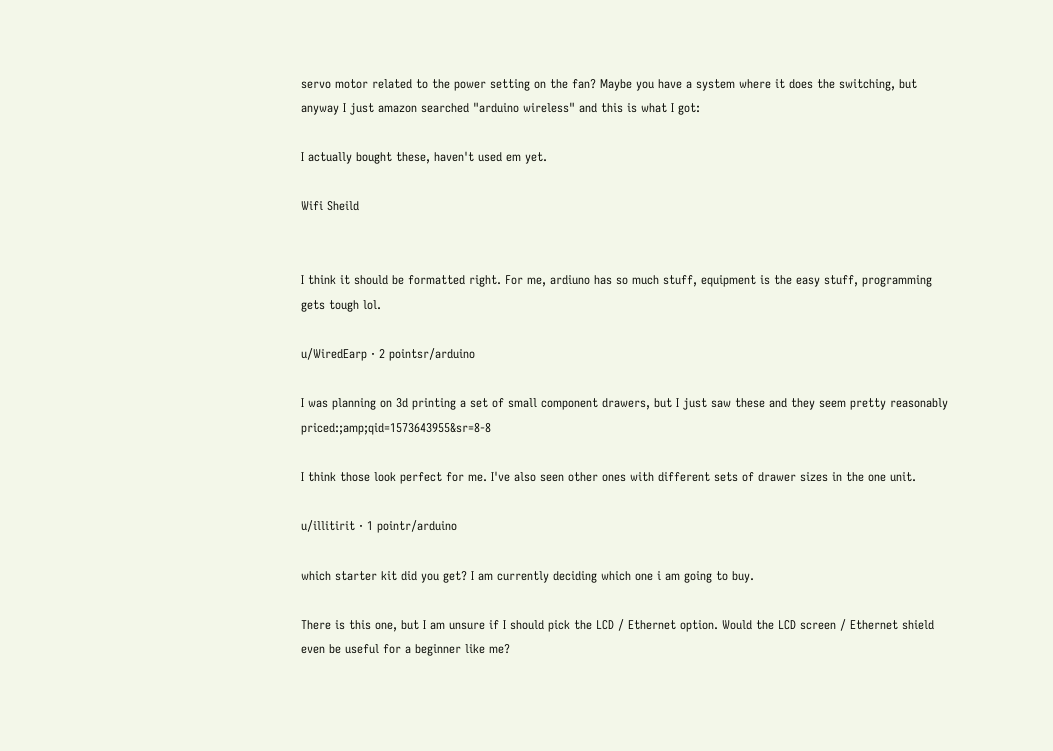servo motor related to the power setting on the fan? Maybe you have a system where it does the switching, but anyway I just amazon searched "arduino wireless" and this is what I got:

I actually bought these, haven't used em yet.

Wifi Sheild


I think it should be formatted right. For me, ardiuno has so much stuff, equipment is the easy stuff, programming gets tough lol.

u/WiredEarp · 2 pointsr/arduino

I was planning on 3d printing a set of small component drawers, but I just saw these and they seem pretty reasonably priced:;amp;qid=1573643955&sr=8-8

I think those look perfect for me. I've also seen other ones with different sets of drawer sizes in the one unit.

u/illitirit · 1 pointr/arduino

which starter kit did you get? I am currently deciding which one i am going to buy.

There is this one, but I am unsure if I should pick the LCD / Ethernet option. Would the LCD screen / Ethernet shield even be useful for a beginner like me?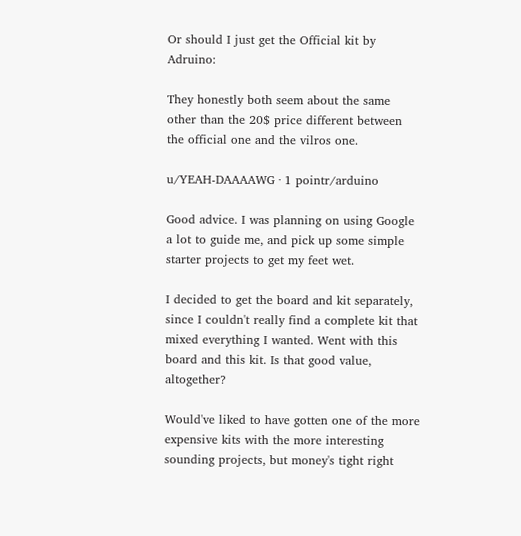Or should I just get the Official kit by Adruino:

They honestly both seem about the same other than the 20$ price different between the official one and the vilros one.

u/YEAH-DAAAAWG · 1 pointr/arduino

Good advice. I was planning on using Google a lot to guide me, and pick up some simple starter projects to get my feet wet.

I decided to get the board and kit separately, since I couldn't really find a complete kit that mixed everything I wanted. Went with this board and this kit. Is that good value, altogether?

Would've liked to have gotten one of the more expensive kits with the more interesting sounding projects, but money's tight right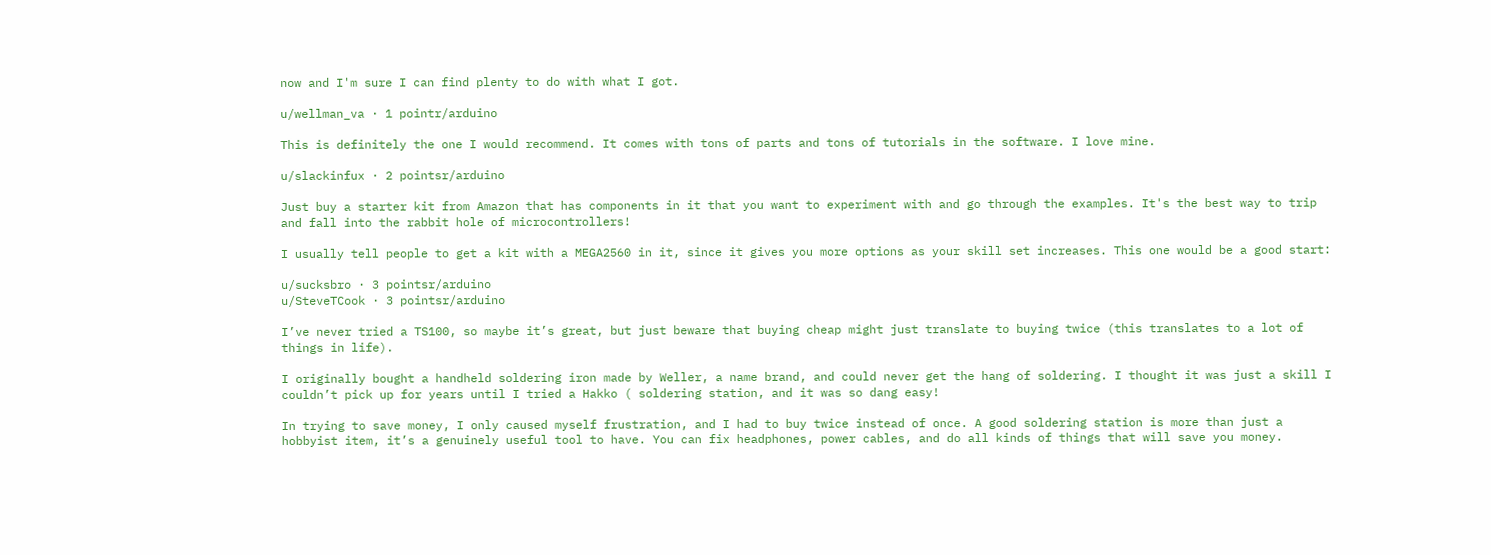now and I'm sure I can find plenty to do with what I got.

u/wellman_va · 1 pointr/arduino

This is definitely the one I would recommend. It comes with tons of parts and tons of tutorials in the software. I love mine.

u/slackinfux · 2 pointsr/arduino

Just buy a starter kit from Amazon that has components in it that you want to experiment with and go through the examples. It's the best way to trip and fall into the rabbit hole of microcontrollers!

I usually tell people to get a kit with a MEGA2560 in it, since it gives you more options as your skill set increases. This one would be a good start:

u/sucksbro · 3 pointsr/arduino
u/SteveTCook · 3 pointsr/arduino

I’ve never tried a TS100, so maybe it’s great, but just beware that buying cheap might just translate to buying twice (this translates to a lot of things in life).

I originally bought a handheld soldering iron made by Weller, a name brand, and could never get the hang of soldering. I thought it was just a skill I couldn’t pick up for years until I tried a Hakko ( soldering station, and it was so dang easy!

In trying to save money, I only caused myself frustration, and I had to buy twice instead of once. A good soldering station is more than just a hobbyist item, it’s a genuinely useful tool to have. You can fix headphones, power cables, and do all kinds of things that will save you money.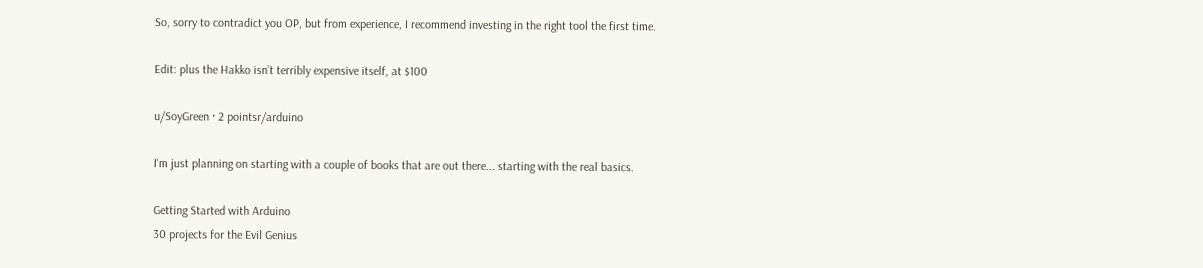So, sorry to contradict you OP, but from experience, I recommend investing in the right tool the first time.

Edit: plus the Hakko isn’t terribly expensive itself, at $100

u/SoyGreen · 2 pointsr/arduino

I'm just planning on starting with a couple of books that are out there... starting with the real basics.

Getting Started with Arduino
30 projects for the Evil Genius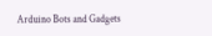Arduino Bots and Gadgets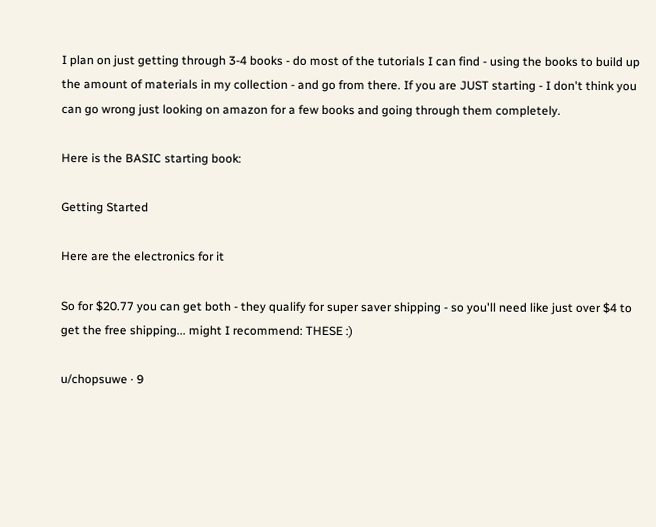I plan on just getting through 3-4 books - do most of the tutorials I can find - using the books to build up the amount of materials in my collection - and go from there. If you are JUST starting - I don't think you can go wrong just looking on amazon for a few books and going through them completely.

Here is the BASIC starting book:

Getting Started

Here are the electronics for it

So for $20.77 you can get both - they qualify for super saver shipping - so you'll need like just over $4 to get the free shipping... might I recommend: THESE :)

u/chopsuwe · 9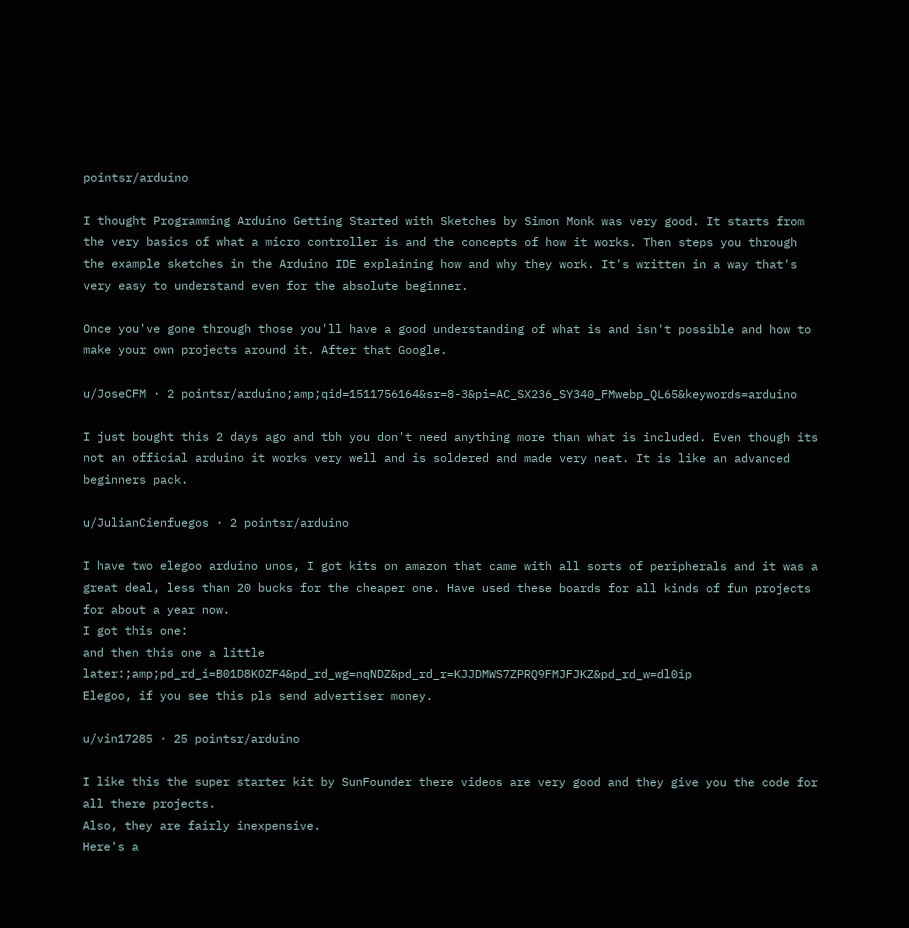pointsr/arduino

I thought Programming Arduino Getting Started with Sketches by Simon Monk was very good. It starts from the very basics of what a micro controller is and the concepts of how it works. Then steps you through the example sketches in the Arduino IDE explaining how and why they work. It's written in a way that's very easy to understand even for the absolute beginner.

Once you've gone through those you'll have a good understanding of what is and isn't possible and how to make your own projects around it. After that Google.

u/JoseCFM · 2 pointsr/arduino;amp;qid=1511756164&sr=8-3&pi=AC_SX236_SY340_FMwebp_QL65&keywords=arduino

I just bought this 2 days ago and tbh you don't need anything more than what is included. Even though its not an official arduino it works very well and is soldered and made very neat. It is like an advanced beginners pack.

u/JulianCienfuegos · 2 pointsr/arduino

I have two elegoo arduino unos, I got kits on amazon that came with all sorts of peripherals and it was a great deal, less than 20 bucks for the cheaper one. Have used these boards for all kinds of fun projects for about a year now.
I got this one:
and then this one a little later:;amp;pd_rd_i=B01D8KOZF4&pd_rd_wg=nqNDZ&pd_rd_r=KJJDMWS7ZPRQ9FMJFJKZ&pd_rd_w=dl0ip
Elegoo, if you see this pls send advertiser money.

u/vin17285 · 25 pointsr/arduino

I like this the super starter kit by SunFounder there videos are very good and they give you the code for all there projects.
Also, they are fairly inexpensive.
Here's a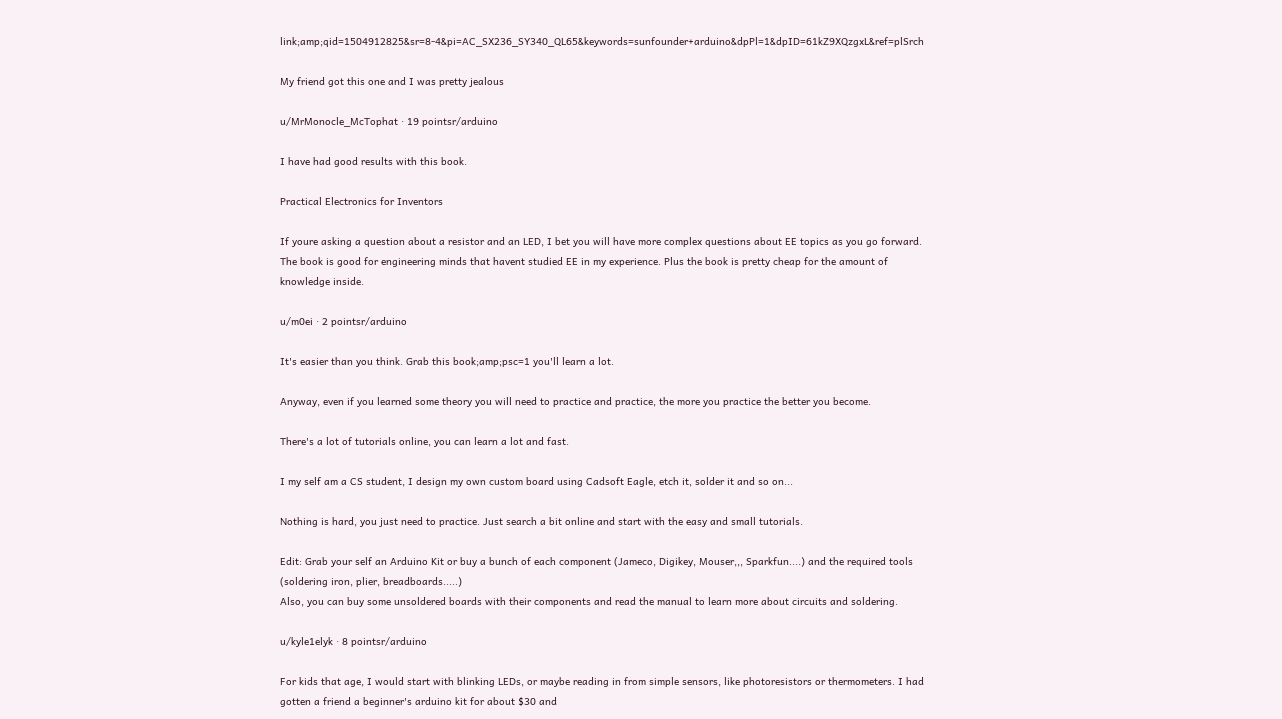link;amp;qid=1504912825&sr=8-4&pi=AC_SX236_SY340_QL65&keywords=sunfounder+arduino&dpPl=1&dpID=61kZ9XQzgxL&ref=plSrch

My friend got this one and I was pretty jealous

u/MrMonocle_McTophat · 19 pointsr/arduino

I have had good results with this book.

Practical Electronics for Inventors

If youre asking a question about a resistor and an LED, I bet you will have more complex questions about EE topics as you go forward. The book is good for engineering minds that havent studied EE in my experience. Plus the book is pretty cheap for the amount of knowledge inside.

u/m0ei · 2 pointsr/arduino

It's easier than you think. Grab this book;amp;psc=1 you'll learn a lot.

Anyway, even if you learned some theory you will need to practice and practice, the more you practice the better you become.

There's a lot of tutorials online, you can learn a lot and fast.

I my self am a CS student, I design my own custom board using Cadsoft Eagle, etch it, solder it and so on...

Nothing is hard, you just need to practice. Just search a bit online and start with the easy and small tutorials.

Edit: Grab your self an Arduino Kit or buy a bunch of each component (Jameco, Digikey, Mouser,,, Sparkfun....) and the required tools (soldering iron, plier, breadboards.....)
Also, you can buy some unsoldered boards with their components and read the manual to learn more about circuits and soldering.

u/kyle1elyk · 8 pointsr/arduino

For kids that age, I would start with blinking LEDs, or maybe reading in from simple sensors, like photoresistors or thermometers. I had gotten a friend a beginner's arduino kit for about $30 and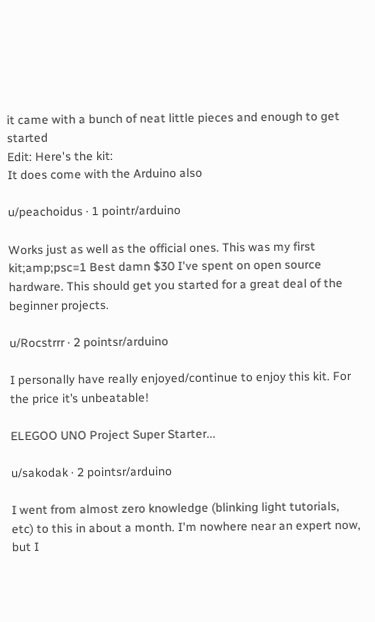it came with a bunch of neat little pieces and enough to get started
Edit: Here's the kit:
It does come with the Arduino also

u/peachoidus · 1 pointr/arduino

Works just as well as the official ones. This was my first kit;amp;psc=1 Best damn $30 I've spent on open source hardware. This should get you started for a great deal of the beginner projects.

u/Rocstrrr · 2 pointsr/arduino

I personally have really enjoyed/continue to enjoy this kit. For the price it’s unbeatable!

ELEGOO UNO Project Super Starter...

u/sakodak · 2 pointsr/arduino

I went from almost zero knowledge (blinking light tutorials, etc) to this in about a month. I'm nowhere near an expert now, but I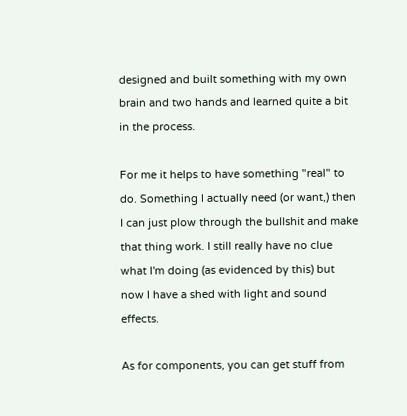designed and built something with my own brain and two hands and learned quite a bit in the process.

For me it helps to have something "real" to do. Something I actually need (or want,) then I can just plow through the bullshit and make that thing work. I still really have no clue what I'm doing (as evidenced by this) but now I have a shed with light and sound effects.

As for components, you can get stuff from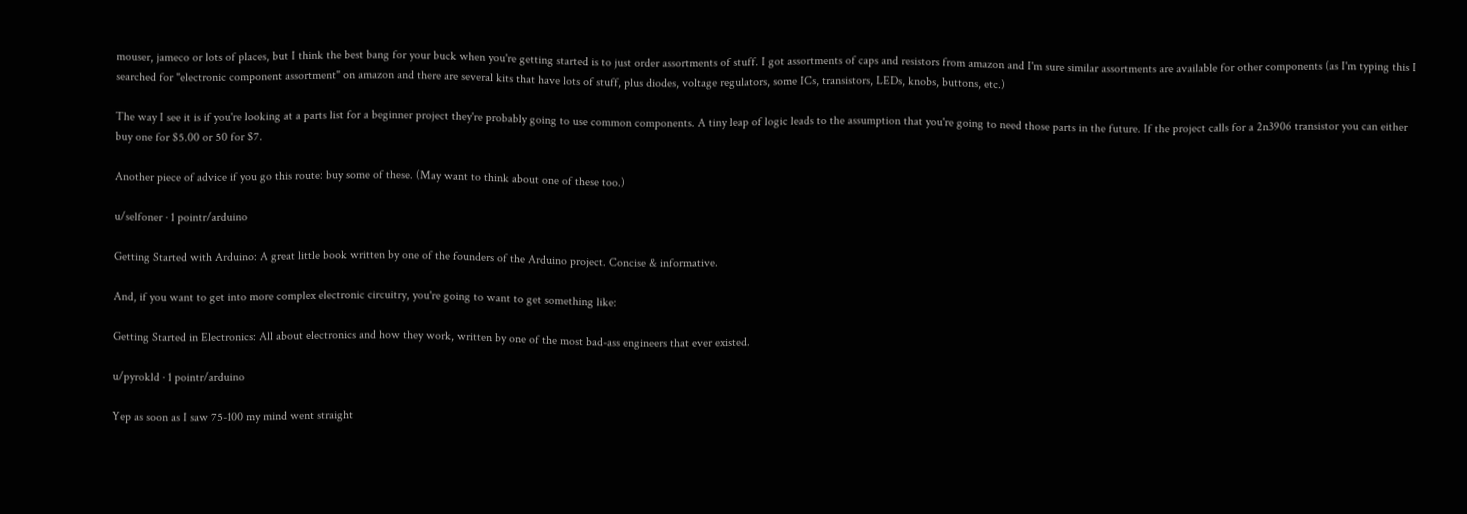mouser, jameco or lots of places, but I think the best bang for your buck when you're getting started is to just order assortments of stuff. I got assortments of caps and resistors from amazon and I'm sure similar assortments are available for other components (as I'm typing this I searched for "electronic component assortment" on amazon and there are several kits that have lots of stuff, plus diodes, voltage regulators, some ICs, transistors, LEDs, knobs, buttons, etc.)

The way I see it is if you're looking at a parts list for a beginner project they're probably going to use common components. A tiny leap of logic leads to the assumption that you're going to need those parts in the future. If the project calls for a 2n3906 transistor you can either buy one for $5.00 or 50 for $7.

Another piece of advice if you go this route: buy some of these. (May want to think about one of these too.)

u/selfoner · 1 pointr/arduino

Getting Started with Arduino: A great little book written by one of the founders of the Arduino project. Concise & informative.

And, if you want to get into more complex electronic circuitry, you're going to want to get something like:

Getting Started in Electronics: All about electronics and how they work, written by one of the most bad-ass engineers that ever existed.

u/pyrokld · 1 pointr/arduino

Yep as soon as I saw 75-100 my mind went straight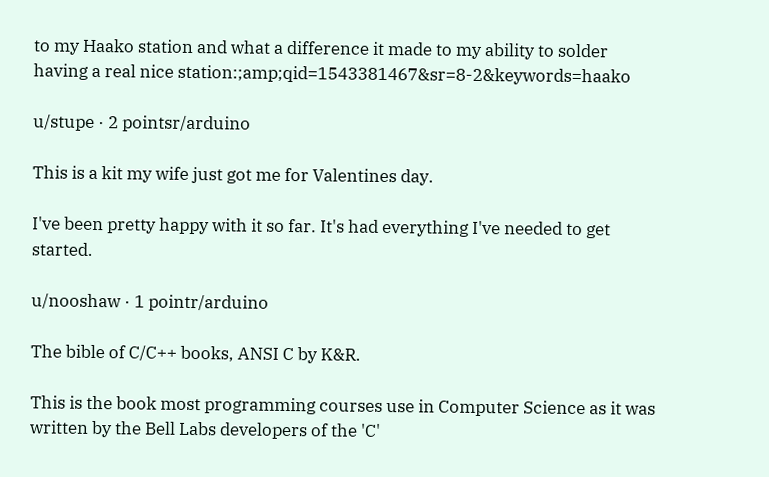to my Haako station and what a difference it made to my ability to solder having a real nice station:;amp;qid=1543381467&sr=8-2&keywords=haako

u/stupe · 2 pointsr/arduino

This is a kit my wife just got me for Valentines day.

I've been pretty happy with it so far. It's had everything I've needed to get started.

u/nooshaw · 1 pointr/arduino

The bible of C/C++ books, ANSI C by K&R.

This is the book most programming courses use in Computer Science as it was written by the Bell Labs developers of the 'C'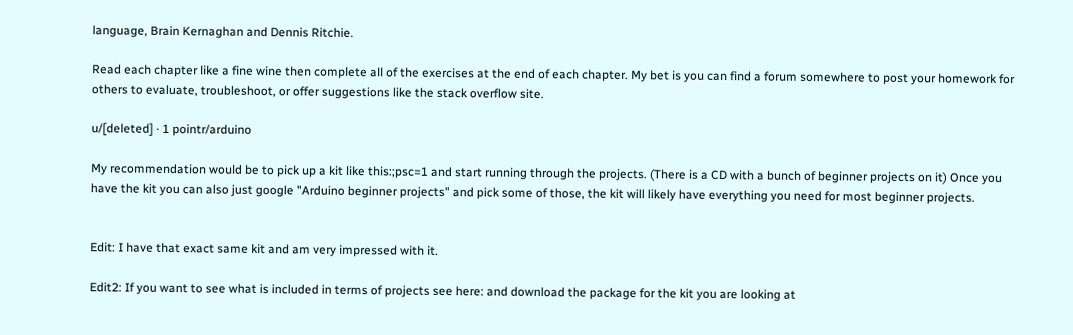language, Brain Kernaghan and Dennis Ritchie.

Read each chapter like a fine wine then complete all of the exercises at the end of each chapter. My bet is you can find a forum somewhere to post your homework for others to evaluate, troubleshoot, or offer suggestions like the stack overflow site.

u/[deleted] · 1 pointr/arduino

My recommendation would be to pick up a kit like this:;psc=1 and start running through the projects. (There is a CD with a bunch of beginner projects on it) Once you have the kit you can also just google "Arduino beginner projects" and pick some of those, the kit will likely have everything you need for most beginner projects.


Edit: I have that exact same kit and am very impressed with it.

Edit2: If you want to see what is included in terms of projects see here: and download the package for the kit you are looking at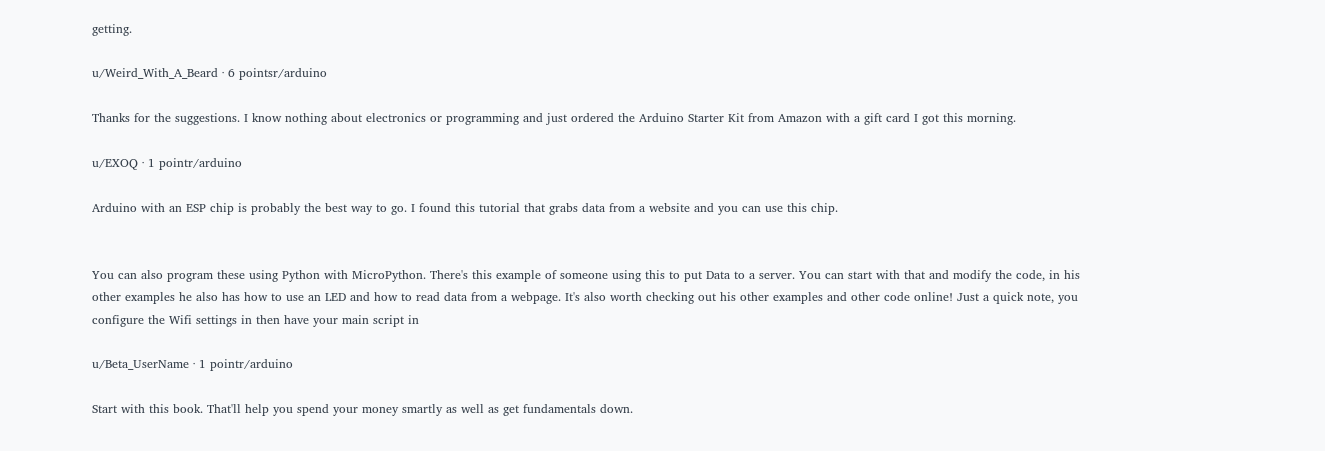getting.

u/Weird_With_A_Beard · 6 pointsr/arduino

Thanks for the suggestions. I know nothing about electronics or programming and just ordered the Arduino Starter Kit from Amazon with a gift card I got this morning.

u/EXOQ · 1 pointr/arduino

Arduino with an ESP chip is probably the best way to go. I found this tutorial that grabs data from a website and you can use this chip.


You can also program these using Python with MicroPython. There's this example of someone using this to put Data to a server. You can start with that and modify the code, in his other examples he also has how to use an LED and how to read data from a webpage. It's also worth checking out his other examples and other code online! Just a quick note, you configure the Wifi settings in then have your main script in

u/Beta_UserName · 1 pointr/arduino

Start with this book. That'll help you spend your money smartly as well as get fundamentals down.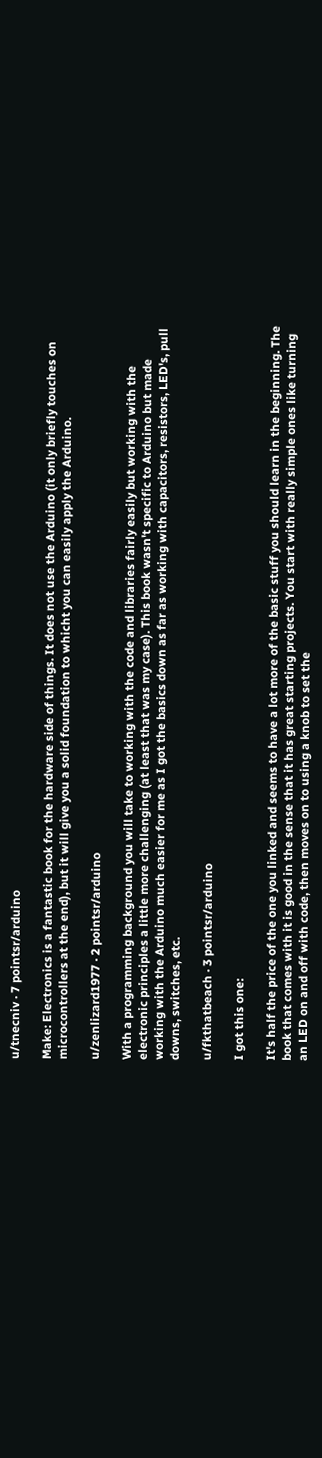u/tnecniv · 7 pointsr/arduino

Make: Electronics is a fantastic book for the hardware side of things. It does not use the Arduino (it only briefly touches on microcontrollers at the end), but it will give you a solid foundation to whicht you can easily apply the Arduino.

u/zenlizard1977 · 2 pointsr/arduino

With a programming background you will take to working with the code and libraries fairly easily but working with the electronic principles a little more challenging (at least that was my case). This book wasn't specific to Arduino but made working with the Arduino much easier for me as I got the basics down as far as working with capacitors, resistors, LED's, pull downs, switches, etc.

u/fkthatbeach · 3 pointsr/arduino

I got this one:

It's half the price of the one you linked and seems to have a lot more of the basic stuff you should learn in the beginning. The book that comes with it is good in the sense that it has great starting projects. You start with really simple ones like turning an LED on and off with code, then moves on to using a knob to set the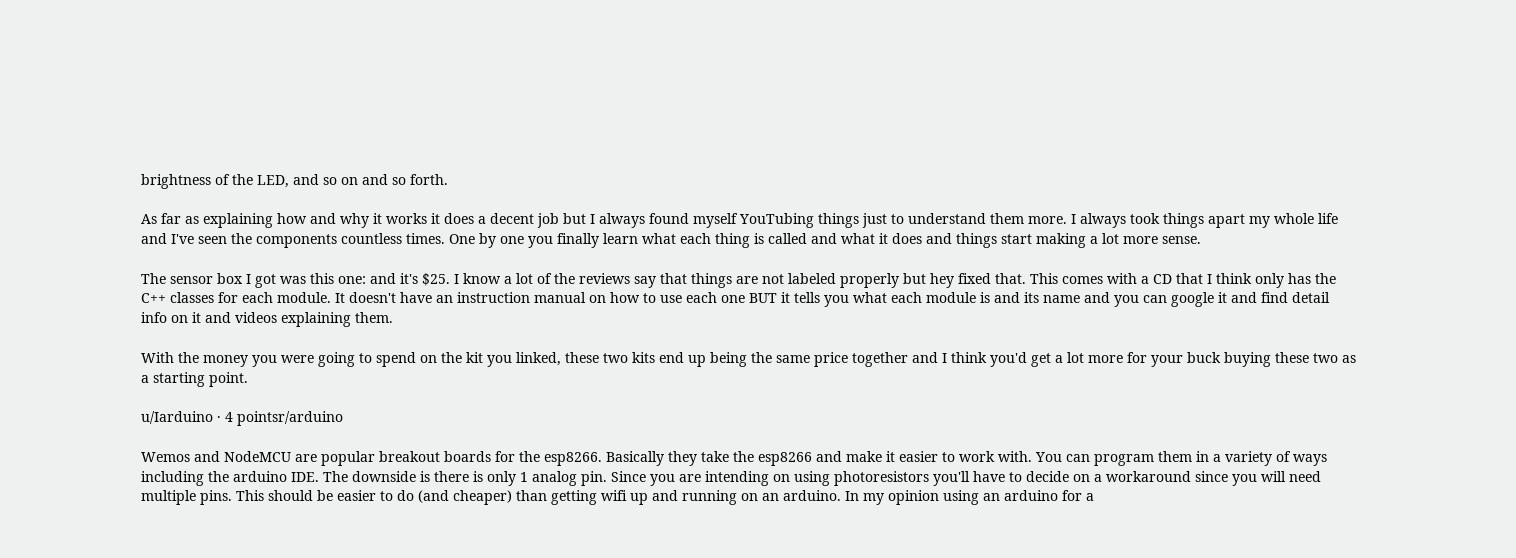brightness of the LED, and so on and so forth.

As far as explaining how and why it works it does a decent job but I always found myself YouTubing things just to understand them more. I always took things apart my whole life and I've seen the components countless times. One by one you finally learn what each thing is called and what it does and things start making a lot more sense.

The sensor box I got was this one: and it's $25. I know a lot of the reviews say that things are not labeled properly but hey fixed that. This comes with a CD that I think only has the C++ classes for each module. It doesn't have an instruction manual on how to use each one BUT it tells you what each module is and its name and you can google it and find detail info on it and videos explaining them.

With the money you were going to spend on the kit you linked, these two kits end up being the same price together and I think you'd get a lot more for your buck buying these two as a starting point.

u/Iarduino · 4 pointsr/arduino

Wemos and NodeMCU are popular breakout boards for the esp8266. Basically they take the esp8266 and make it easier to work with. You can program them in a variety of ways including the arduino IDE. The downside is there is only 1 analog pin. Since you are intending on using photoresistors you'll have to decide on a workaround since you will need multiple pins. This should be easier to do (and cheaper) than getting wifi up and running on an arduino. In my opinion using an arduino for a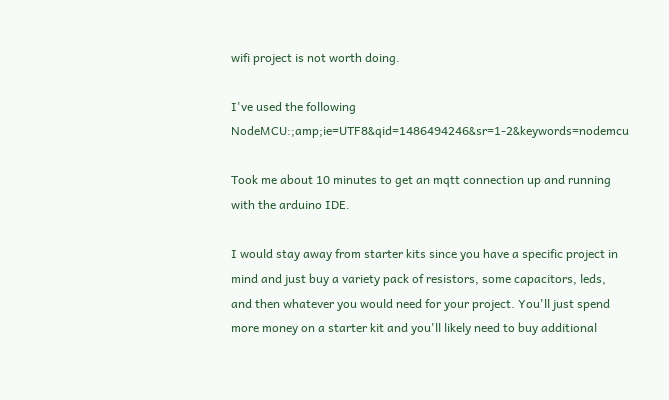wifi project is not worth doing.

I've used the following NodeMCU:;amp;ie=UTF8&qid=1486494246&sr=1-2&keywords=nodemcu

Took me about 10 minutes to get an mqtt connection up and running with the arduino IDE.

I would stay away from starter kits since you have a specific project in mind and just buy a variety pack of resistors, some capacitors, leds, and then whatever you would need for your project. You'll just spend more money on a starter kit and you'll likely need to buy additional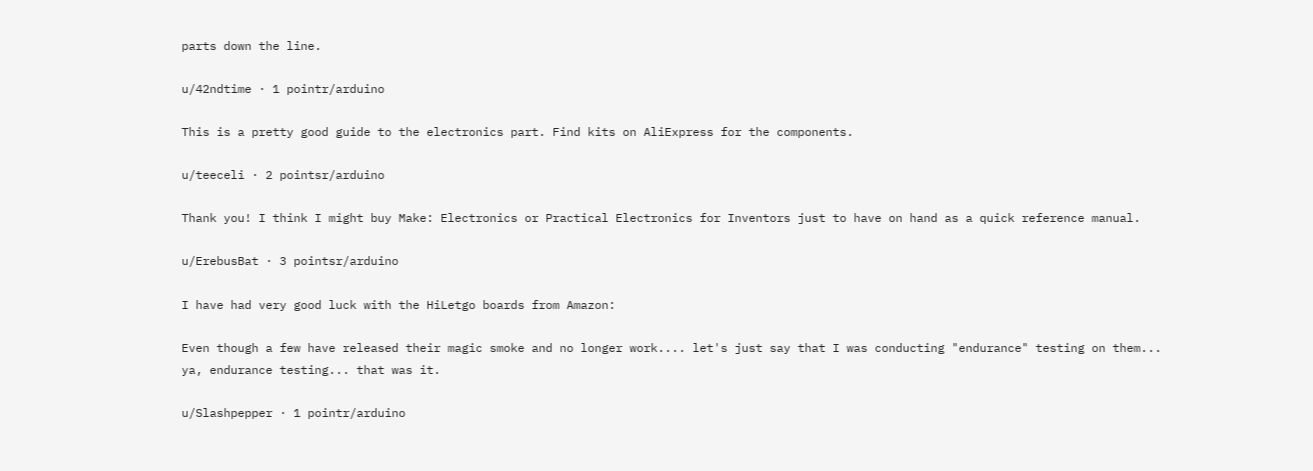parts down the line.

u/42ndtime · 1 pointr/arduino

This is a pretty good guide to the electronics part. Find kits on AliExpress for the components.

u/teeceli · 2 pointsr/arduino

Thank you! I think I might buy Make: Electronics or Practical Electronics for Inventors just to have on hand as a quick reference manual.

u/ErebusBat · 3 pointsr/arduino

I have had very good luck with the HiLetgo boards from Amazon:

Even though a few have released their magic smoke and no longer work.... let's just say that I was conducting "endurance" testing on them... ya, endurance testing... that was it.

u/Slashpepper · 1 pointr/arduino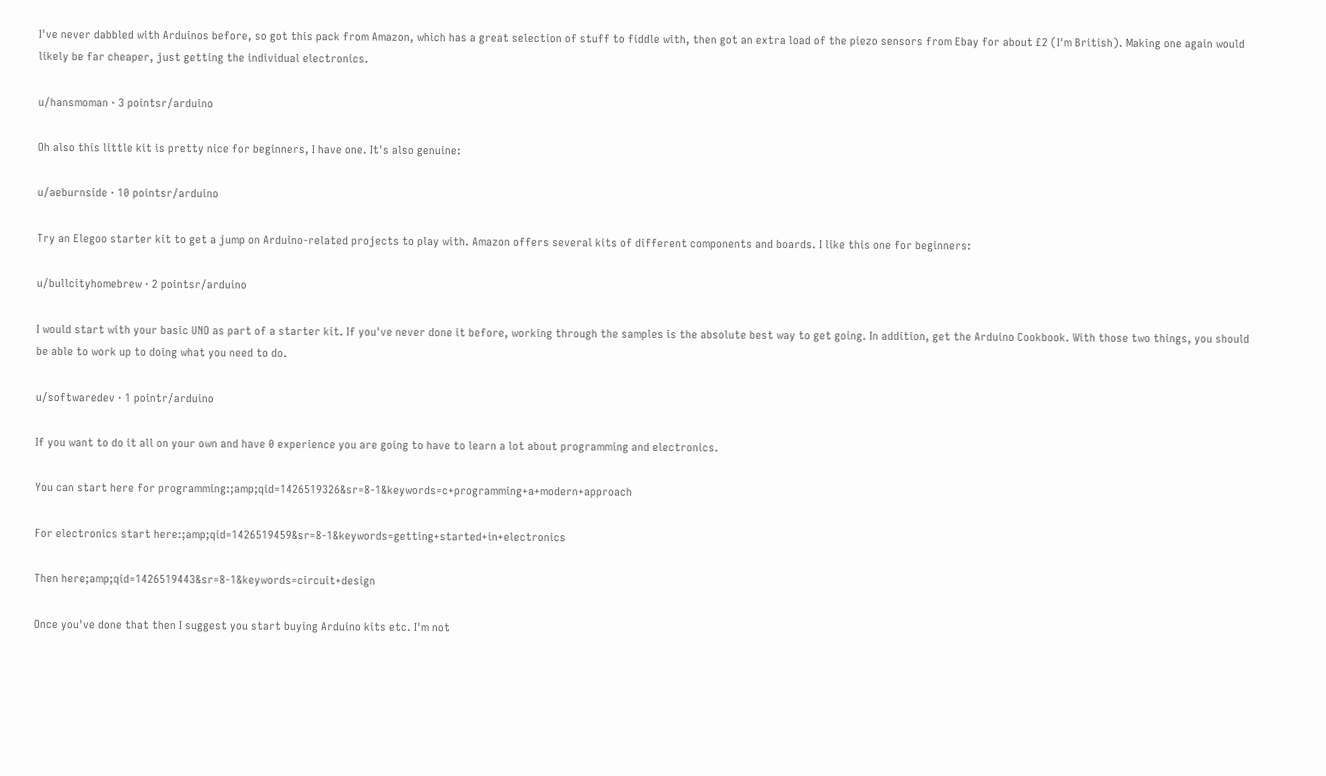I've never dabbled with Arduinos before, so got this pack from Amazon, which has a great selection of stuff to fiddle with, then got an extra load of the piezo sensors from Ebay for about £2 (I'm British). Making one again would likely be far cheaper, just getting the individual electronics.

u/hansmoman · 3 pointsr/arduino

Oh also this little kit is pretty nice for beginners, I have one. It's also genuine:

u/aeburnside · 10 pointsr/arduino

Try an Elegoo starter kit to get a jump on Arduino-related projects to play with. Amazon offers several kits of different components and boards. I like this one for beginners:

u/bullcityhomebrew · 2 pointsr/arduino

I would start with your basic UNO as part of a starter kit. If you've never done it before, working through the samples is the absolute best way to get going. In addition, get the Arduino Cookbook. With those two things, you should be able to work up to doing what you need to do.

u/softwaredev · 1 pointr/arduino

If you want to do it all on your own and have 0 experience you are going to have to learn a lot about programming and electronics.

You can start here for programming:;amp;qid=1426519326&sr=8-1&keywords=c+programming+a+modern+approach

For electronics start here:;amp;qid=1426519459&sr=8-1&keywords=getting+started+in+electronics

Then here;amp;qid=1426519443&sr=8-1&keywords=circuit+design

Once you've done that then I suggest you start buying Arduino kits etc. I'm not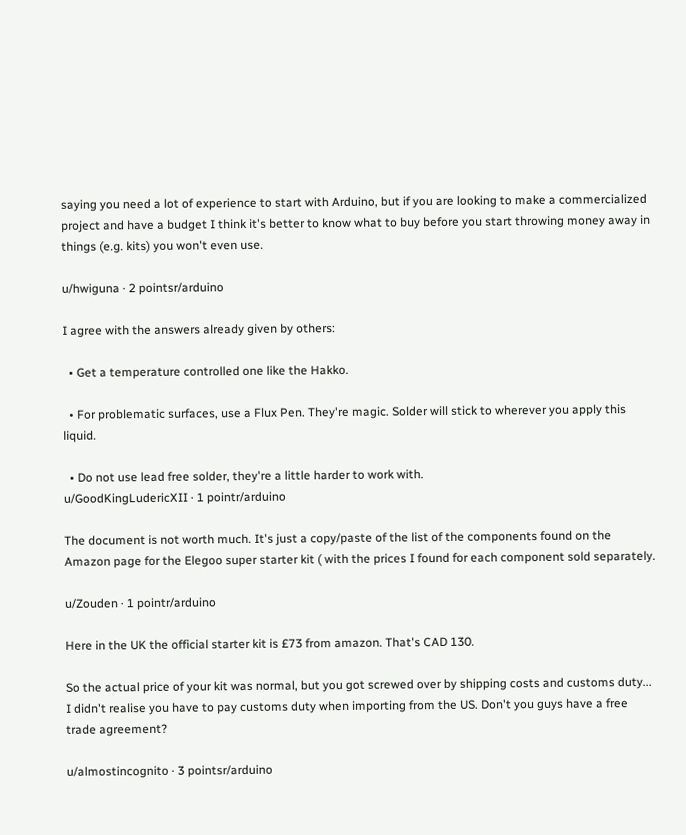saying you need a lot of experience to start with Arduino, but if you are looking to make a commercialized project and have a budget I think it's better to know what to buy before you start throwing money away in things (e.g. kits) you won't even use.

u/hwiguna · 2 pointsr/arduino

I agree with the answers already given by others:

  • Get a temperature controlled one like the Hakko.

  • For problematic surfaces, use a Flux Pen. They're magic. Solder will stick to wherever you apply this liquid.

  • Do not use lead free solder, they're a little harder to work with.
u/GoodKingLudericXII · 1 pointr/arduino

The document is not worth much. It's just a copy/paste of the list of the components found on the Amazon page for the Elegoo super starter kit ( with the prices I found for each component sold separately.

u/Zouden · 1 pointr/arduino

Here in the UK the official starter kit is £73 from amazon. That's CAD 130.

So the actual price of your kit was normal, but you got screwed over by shipping costs and customs duty... I didn't realise you have to pay customs duty when importing from the US. Don't you guys have a free trade agreement?

u/almostincognito · 3 pointsr/arduino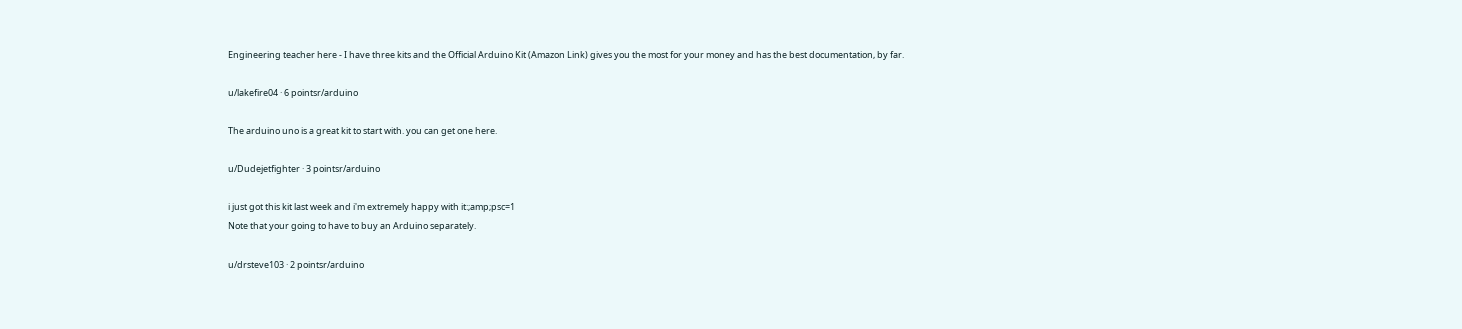Engineering teacher here - I have three kits and the Official Arduino Kit (Amazon Link) gives you the most for your money and has the best documentation, by far.

u/lakefire04 · 6 pointsr/arduino

The arduino uno is a great kit to start with. you can get one here.

u/Dudejetfighter · 3 pointsr/arduino

i just got this kit last week and i'm extremely happy with it:;amp;psc=1
Note that your going to have to buy an Arduino separately.

u/drsteve103 · 2 pointsr/arduino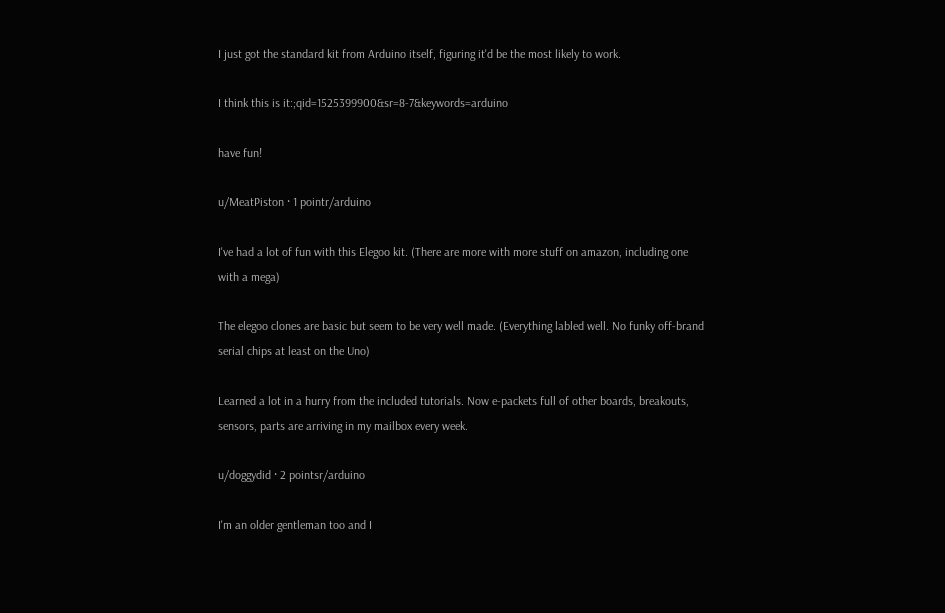I just got the standard kit from Arduino itself, figuring it'd be the most likely to work.

I think this is it:;qid=1525399900&sr=8-7&keywords=arduino

have fun!

u/MeatPiston · 1 pointr/arduino

I've had a lot of fun with this Elegoo kit. (There are more with more stuff on amazon, including one with a mega)

The elegoo clones are basic but seem to be very well made. (Everything labled well. No funky off-brand serial chips at least on the Uno)

Learned a lot in a hurry from the included tutorials. Now e-packets full of other boards, breakouts, sensors, parts are arriving in my mailbox every week.

u/doggydid · 2 pointsr/arduino

I'm an older gentleman too and I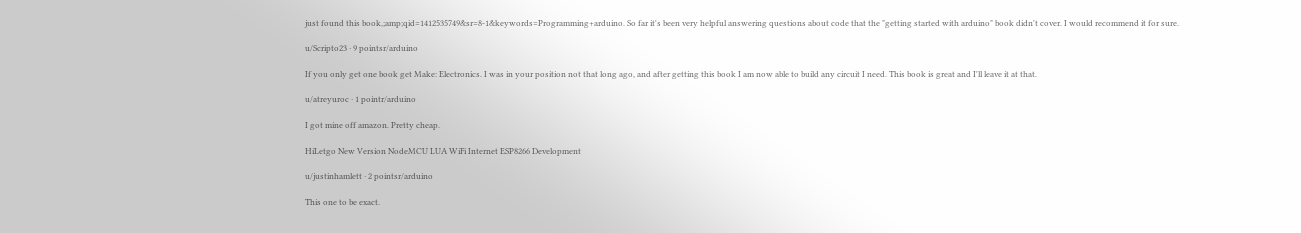just found this book,;amp;qid=1412535749&sr=8-1&keywords=Programming+arduino. So far it's been very helpful answering questions about code that the "getting started with arduino" book didn't cover. I would recommend it for sure.

u/Scripto23 · 9 pointsr/arduino

If you only get one book get Make: Electronics. I was in your position not that long ago, and after getting this book I am now able to build any circuit I need. This book is great and I'll leave it at that.

u/atreyuroc · 1 pointr/arduino

I got mine off amazon. Pretty cheap.

HiLetgo New Version NodeMCU LUA WiFi Internet ESP8266 Development

u/justinhamlett · 2 pointsr/arduino

This one to be exact.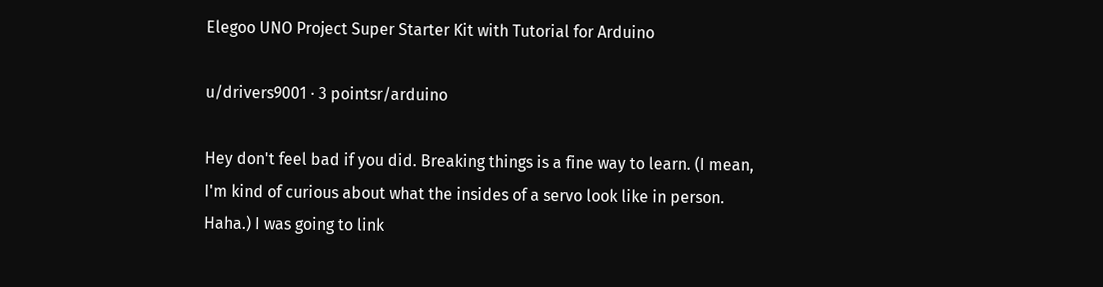Elegoo UNO Project Super Starter Kit with Tutorial for Arduino

u/drivers9001 · 3 pointsr/arduino

Hey don't feel bad if you did. Breaking things is a fine way to learn. (I mean, I'm kind of curious about what the insides of a servo look like in person. Haha.) I was going to link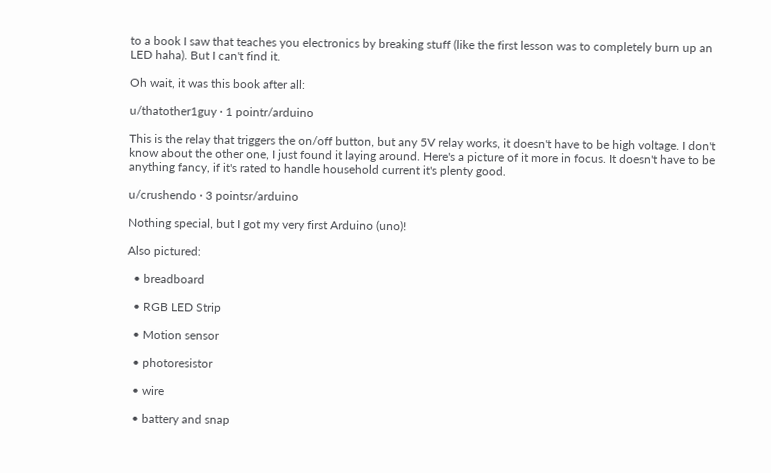to a book I saw that teaches you electronics by breaking stuff (like the first lesson was to completely burn up an LED haha). But I can't find it.

Oh wait, it was this book after all:

u/thatother1guy · 1 pointr/arduino

This is the relay that triggers the on/off button, but any 5V relay works, it doesn't have to be high voltage. I don't know about the other one, I just found it laying around. Here's a picture of it more in focus. It doesn't have to be anything fancy, if it's rated to handle household current it's plenty good.

u/crushendo · 3 pointsr/arduino

Nothing special, but I got my very first Arduino (uno)!

Also pictured:

  • breadboard

  • RGB LED Strip

  • Motion sensor

  • photoresistor

  • wire

  • battery and snap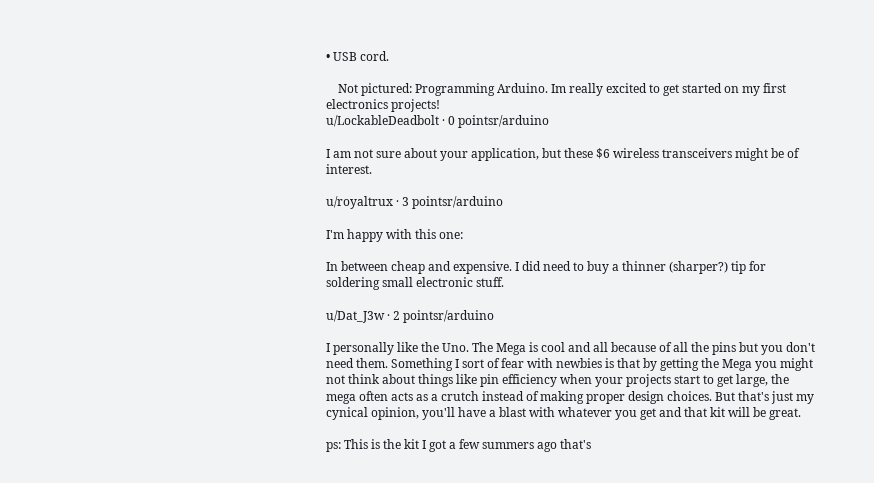• USB cord.

    Not pictured: Programming Arduino. Im really excited to get started on my first electronics projects!
u/LockableDeadbolt · 0 pointsr/arduino

I am not sure about your application, but these $6 wireless transceivers might be of interest.

u/royaltrux · 3 pointsr/arduino

I'm happy with this one:

In between cheap and expensive. I did need to buy a thinner (sharper?) tip for soldering small electronic stuff.

u/Dat_J3w · 2 pointsr/arduino

I personally like the Uno. The Mega is cool and all because of all the pins but you don't need them. Something I sort of fear with newbies is that by getting the Mega you might not think about things like pin efficiency when your projects start to get large, the mega often acts as a crutch instead of making proper design choices. But that's just my cynical opinion, you'll have a blast with whatever you get and that kit will be great.

ps: This is the kit I got a few summers ago that's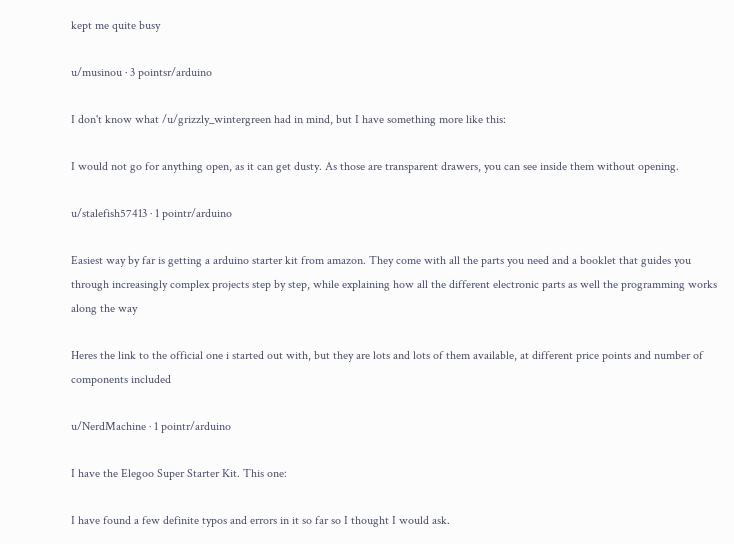kept me quite busy

u/musinou · 3 pointsr/arduino

I don't know what /u/grizzly_wintergreen had in mind, but I have something more like this:

I would not go for anything open, as it can get dusty. As those are transparent drawers, you can see inside them without opening.

u/stalefish57413 · 1 pointr/arduino

Easiest way by far is getting a arduino starter kit from amazon. They come with all the parts you need and a booklet that guides you through increasingly complex projects step by step, while explaining how all the different electronic parts as well the programming works along the way

Heres the link to the official one i started out with, but they are lots and lots of them available, at different price points and number of components included

u/NerdMachine · 1 pointr/arduino

I have the Elegoo Super Starter Kit. This one:

I have found a few definite typos and errors in it so far so I thought I would ask.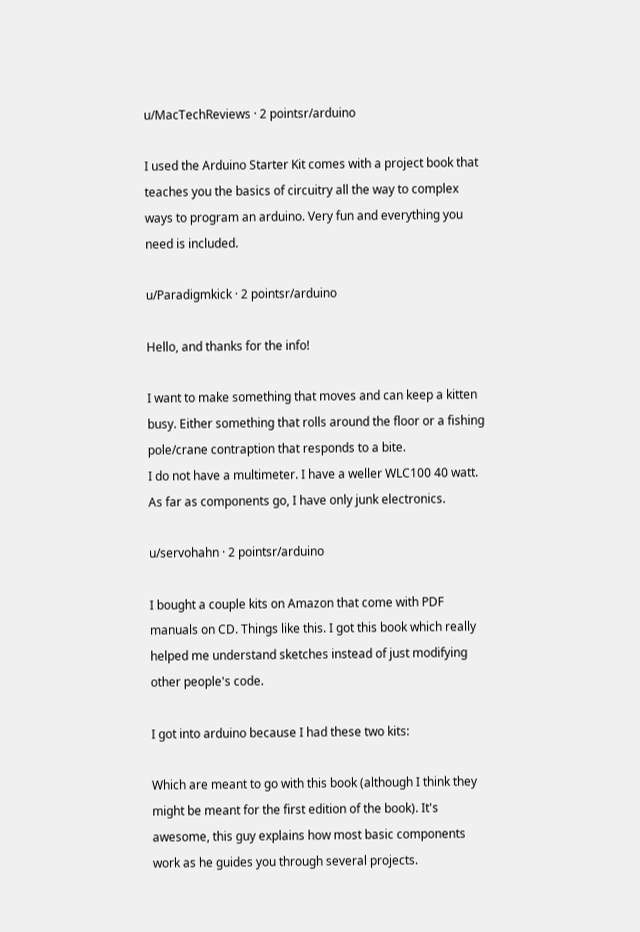u/MacTechReviews · 2 pointsr/arduino

I used the Arduino Starter Kit comes with a project book that teaches you the basics of circuitry all the way to complex ways to program an arduino. Very fun and everything you need is included.

u/Paradigmkick · 2 pointsr/arduino

Hello, and thanks for the info!

I want to make something that moves and can keep a kitten busy. Either something that rolls around the floor or a fishing pole/crane contraption that responds to a bite.
I do not have a multimeter. I have a weller WLC100 40 watt.
As far as components go, I have only junk electronics.

u/servohahn · 2 pointsr/arduino

I bought a couple kits on Amazon that come with PDF manuals on CD. Things like this. I got this book which really helped me understand sketches instead of just modifying other people's code.

I got into arduino because I had these two kits:

Which are meant to go with this book (although I think they might be meant for the first edition of the book). It's awesome, this guy explains how most basic components work as he guides you through several projects.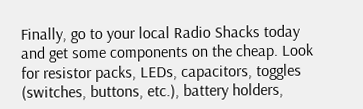Finally, go to your local Radio Shacks today and get some components on the cheap. Look for resistor packs, LEDs, capacitors, toggles (switches, buttons, etc.), battery holders,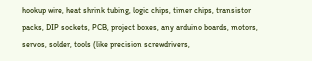hookup wire, heat shrink tubing, logic chips, timer chips, transistor packs, DIP sockets, PCB, project boxes, any arduino boards, motors, servos, solder, tools (like precision screwdrivers,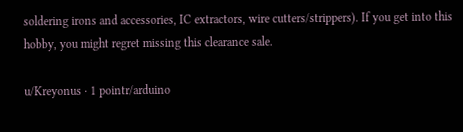soldering irons and accessories, IC extractors, wire cutters/strippers). If you get into this hobby, you might regret missing this clearance sale.

u/Kreyonus · 1 pointr/arduino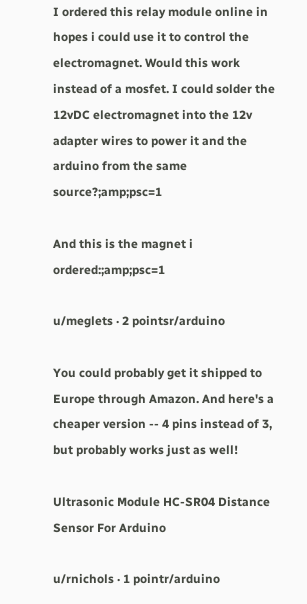I ordered this relay module online in hopes i could use it to control the electromagnet. Would this work instead of a mosfet. I could solder the 12vDC electromagnet into the 12v adapter wires to power it and the arduino from the same source?;amp;psc=1

And this is the magnet i ordered:;amp;psc=1

u/meglets · 2 pointsr/arduino

You could probably get it shipped to Europe through Amazon. And here's a cheaper version -- 4 pins instead of 3, but probably works just as well!

Ultrasonic Module HC-SR04 Distance Sensor For Arduino

u/rnichols · 1 pointr/arduino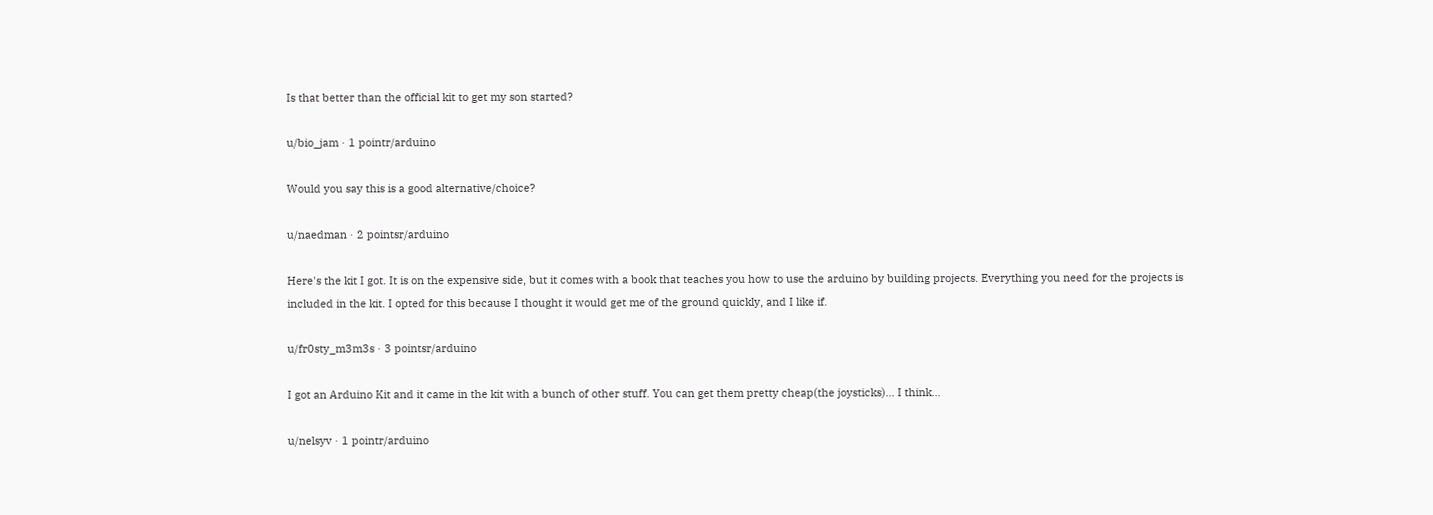Is that better than the official kit to get my son started?

u/bio_jam · 1 pointr/arduino

Would you say this is a good alternative/choice?

u/naedman · 2 pointsr/arduino

Here's the kit I got. It is on the expensive side, but it comes with a book that teaches you how to use the arduino by building projects. Everything you need for the projects is included in the kit. I opted for this because I thought it would get me of the ground quickly, and I like if.

u/fr0sty_m3m3s · 3 pointsr/arduino

I got an Arduino Kit and it came in the kit with a bunch of other stuff. You can get them pretty cheap(the joysticks)... I think...

u/nelsyv · 1 pointr/arduino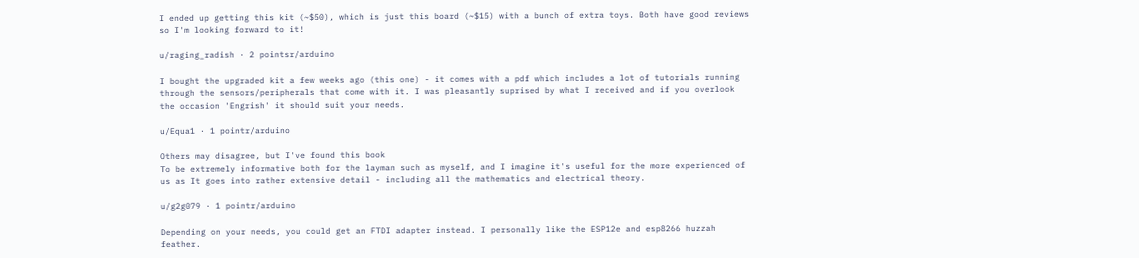I ended up getting this kit (~$50), which is just this board (~$15) with a bunch of extra toys. Both have good reviews so I'm looking forward to it!

u/raging_radish · 2 pointsr/arduino

I bought the upgraded kit a few weeks ago (this one) - it comes with a pdf which includes a lot of tutorials running through the sensors/peripherals that come with it. I was pleasantly suprised by what I received and if you overlook the occasion 'Engrish' it should suit your needs.

u/Equa1 · 1 pointr/arduino

Others may disagree, but I've found this book
To be extremely informative both for the layman such as myself, and I imagine it's useful for the more experienced of us as It goes into rather extensive detail - including all the mathematics and electrical theory.

u/g2g079 · 1 pointr/arduino

Depending on your needs, you could get an FTDI adapter instead. I personally like the ESP12e and esp8266 huzzah feather.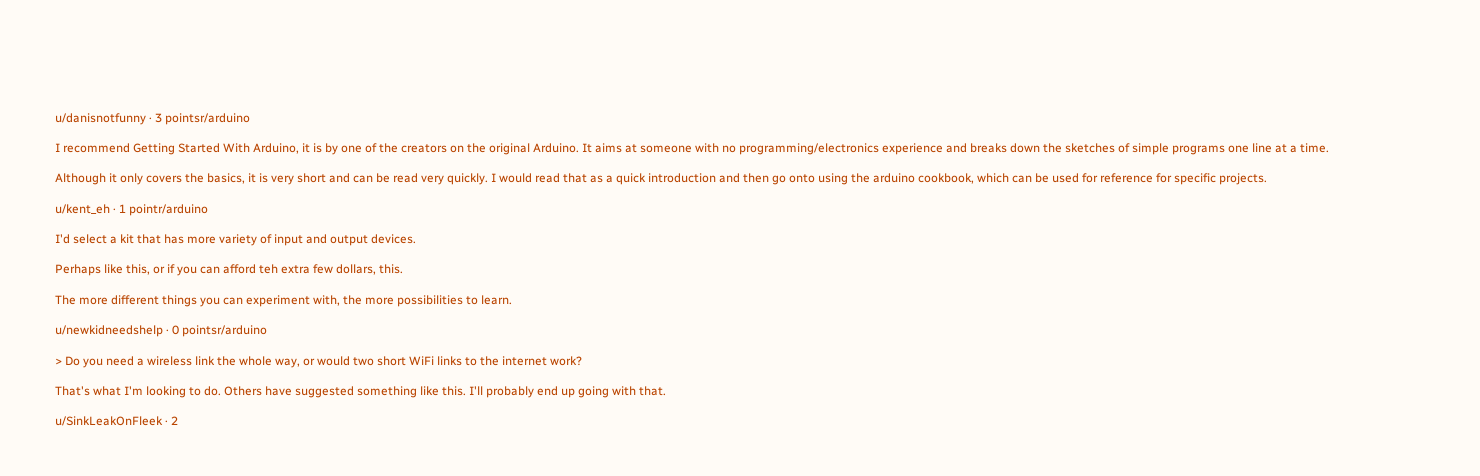u/danisnotfunny · 3 pointsr/arduino

I recommend Getting Started With Arduino, it is by one of the creators on the original Arduino. It aims at someone with no programming/electronics experience and breaks down the sketches of simple programs one line at a time.

Although it only covers the basics, it is very short and can be read very quickly. I would read that as a quick introduction and then go onto using the arduino cookbook, which can be used for reference for specific projects.

u/kent_eh · 1 pointr/arduino

I'd select a kit that has more variety of input and output devices.

Perhaps like this, or if you can afford teh extra few dollars, this.

The more different things you can experiment with, the more possibilities to learn.

u/newkidneedshelp · 0 pointsr/arduino

> Do you need a wireless link the whole way, or would two short WiFi links to the internet work?

That's what I'm looking to do. Others have suggested something like this. I'll probably end up going with that.

u/SinkLeakOnFleek · 2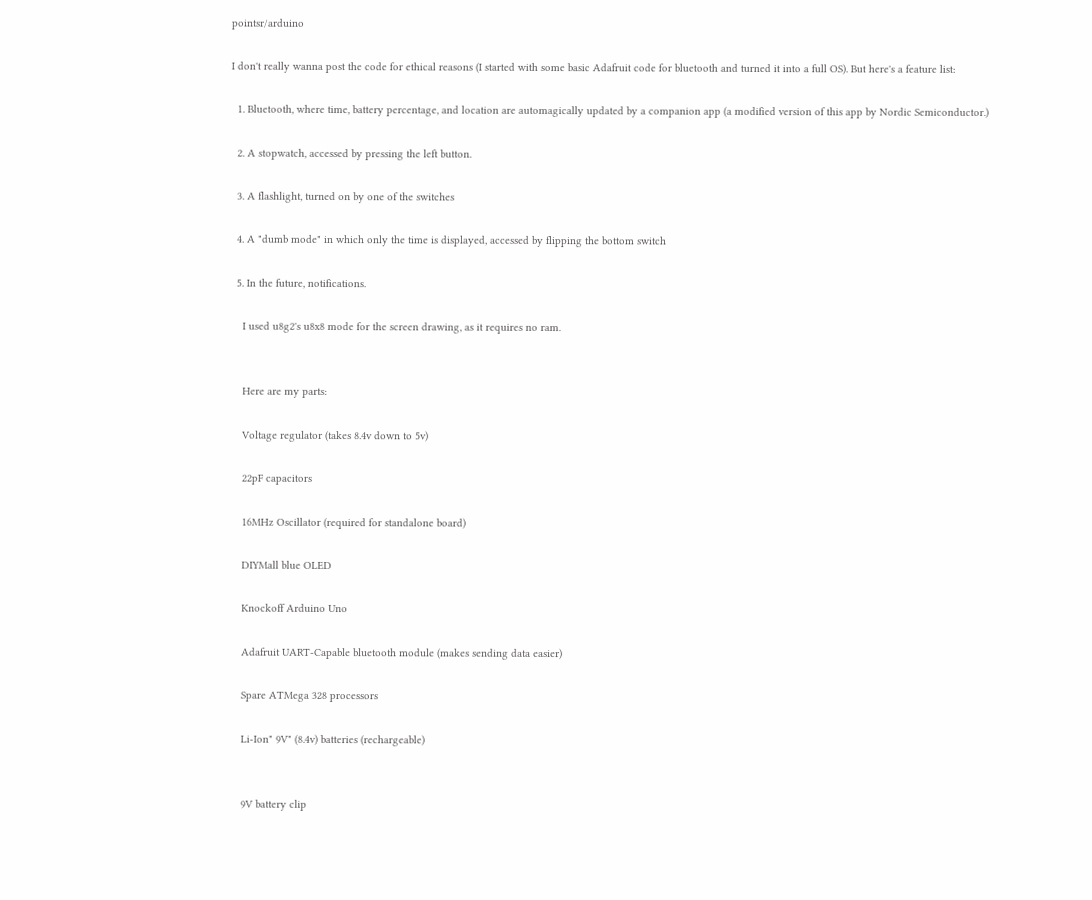pointsr/arduino

I don't really wanna post the code for ethical reasons (I started with some basic Adafruit code for bluetooth and turned it into a full OS). But here's a feature list:

  1. Bluetooth, where time, battery percentage, and location are automagically updated by a companion app (a modified version of this app by Nordic Semiconductor.)

  2. A stopwatch, accessed by pressing the left button.

  3. A flashlight, turned on by one of the switches

  4. A "dumb mode" in which only the time is displayed, accessed by flipping the bottom switch

  5. In the future, notifications.

    I used u8g2's u8x8 mode for the screen drawing, as it requires no ram.


    Here are my parts:

    Voltage regulator (takes 8.4v down to 5v)

    22pF capacitors

    16MHz Oscillator (required for standalone board)

    DIYMall blue OLED

    Knockoff Arduino Uno

    Adafruit UART-Capable bluetooth module (makes sending data easier)

    Spare ATMega 328 processors

    Li-Ion" 9V" (8.4v) batteries (rechargeable)


    9V battery clip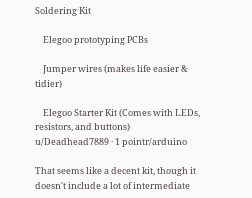Soldering Kit

    Elegoo prototyping PCBs

    Jumper wires (makes life easier & tidier)

    Elegoo Starter Kit (Comes with LEDs, resistors, and buttons)
u/Deadhead7889 · 1 pointr/arduino

That seems like a decent kit, though it doesn't include a lot of intermediate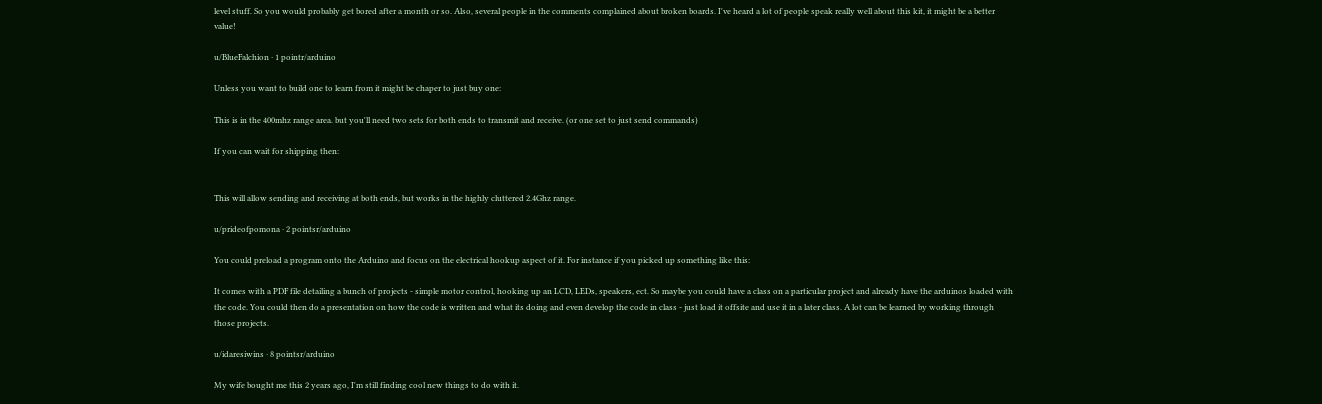level stuff. So you would probably get bored after a month or so. Also, several people in the comments complained about broken boards. I've heard a lot of people speak really well about this kit, it might be a better value!

u/BlueFalchion · 1 pointr/arduino

Unless you want to build one to learn from it might be chaper to just buy one:

This is in the 400mhz range area. but you'll need two sets for both ends to transmit and receive. (or one set to just send commands)

If you can wait for shipping then:


This will allow sending and receiving at both ends, but works in the highly cluttered 2.4Ghz range.

u/prideofpomona · 2 pointsr/arduino

You could preload a program onto the Arduino and focus on the electrical hookup aspect of it. For instance if you picked up something like this:

It comes with a PDF file detailing a bunch of projects - simple motor control, hooking up an LCD, LEDs, speakers, ect. So maybe you could have a class on a particular project and already have the arduinos loaded with the code. You could then do a presentation on how the code is written and what its doing and even develop the code in class - just load it offsite and use it in a later class. A lot can be learned by working through those projects.

u/idaresiwins · 8 pointsr/arduino

My wife bought me this 2 years ago, I'm still finding cool new things to do with it.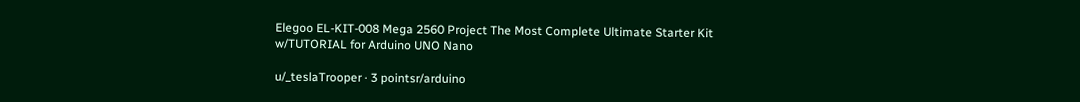Elegoo EL-KIT-008 Mega 2560 Project The Most Complete Ultimate Starter Kit w/TUTORIAL for Arduino UNO Nano

u/_teslaTrooper · 3 pointsr/arduino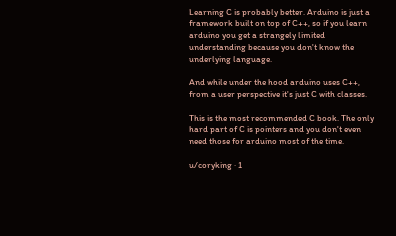Learning C is probably better. Arduino is just a framework built on top of C++, so if you learn arduino you get a strangely limited understanding because you don't know the underlying language.

And while under the hood arduino uses C++, from a user perspective it's just C with classes.

This is the most recommended C book. The only hard part of C is pointers and you don't even need those for arduino most of the time.

u/coryking · 1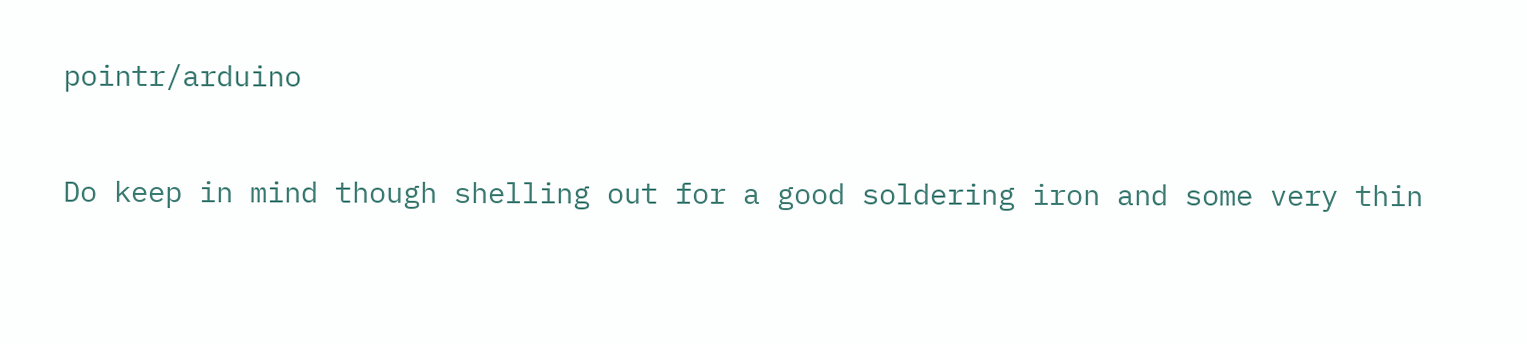pointr/arduino

Do keep in mind though shelling out for a good soldering iron and some very thin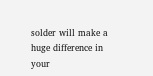solder will make a huge difference in your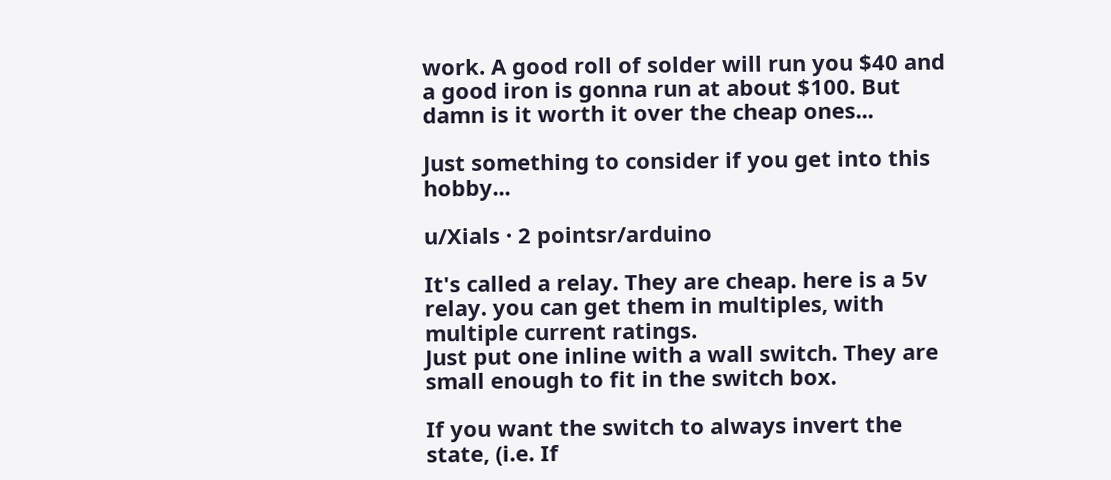work. A good roll of solder will run you $40 and a good iron is gonna run at about $100. But damn is it worth it over the cheap ones...

Just something to consider if you get into this hobby...

u/Xials · 2 pointsr/arduino

It's called a relay. They are cheap. here is a 5v relay. you can get them in multiples, with multiple current ratings.
Just put one inline with a wall switch. They are small enough to fit in the switch box.

If you want the switch to always invert the state, (i.e. If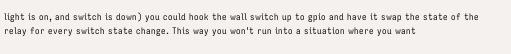light is on, and switch is down) you could hook the wall switch up to gpio and have it swap the state of the relay for every switch state change. This way you won't run into a situation where you want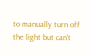to manually turn off the light but can't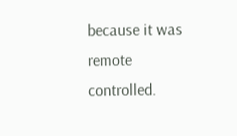because it was remote controlled.